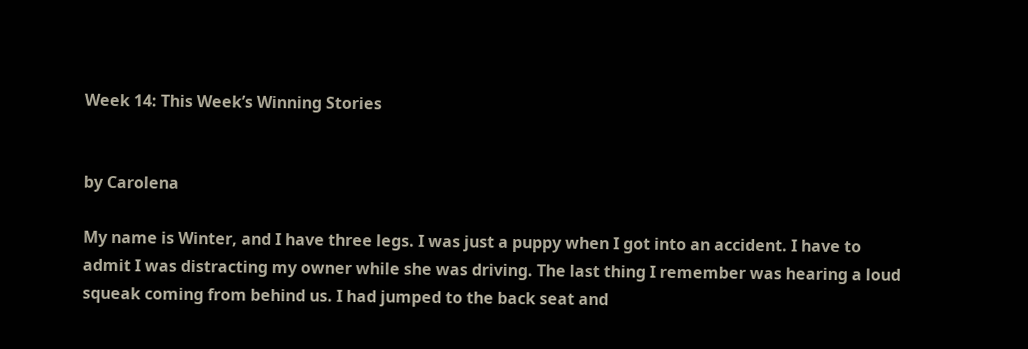Week 14: This Week’s Winning Stories


by Carolena

My name is Winter, and I have three legs. I was just a puppy when I got into an accident. I have to admit I was distracting my owner while she was driving. The last thing I remember was hearing a loud squeak coming from behind us. I had jumped to the back seat and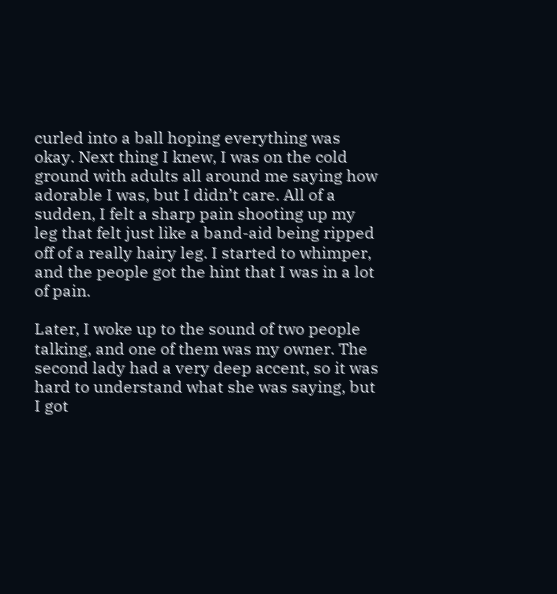curled into a ball hoping everything was okay. Next thing I knew, I was on the cold ground with adults all around me saying how adorable I was, but I didn’t care. All of a sudden, I felt a sharp pain shooting up my leg that felt just like a band-aid being ripped off of a really hairy leg. I started to whimper, and the people got the hint that I was in a lot of pain.

Later, I woke up to the sound of two people talking, and one of them was my owner. The second lady had a very deep accent, so it was hard to understand what she was saying, but I got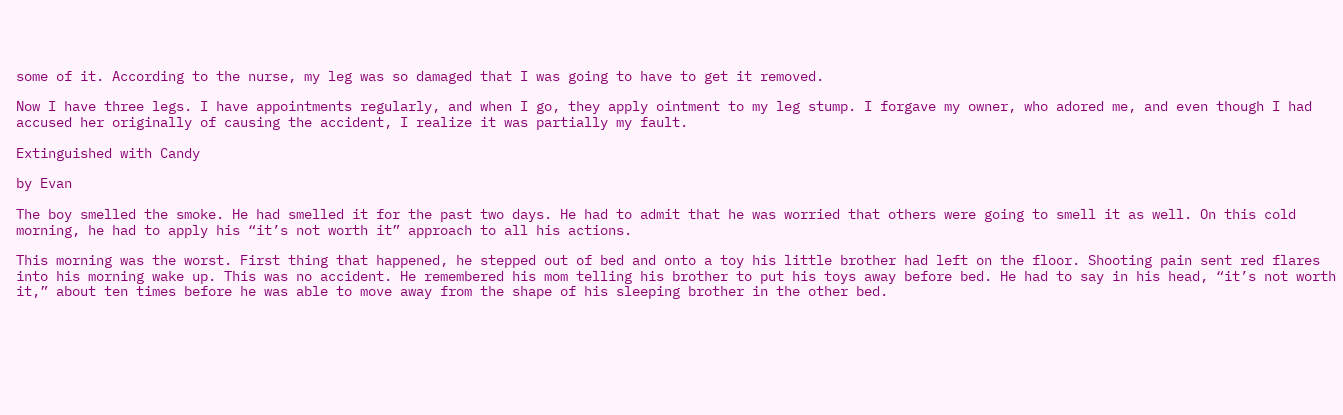some of it. According to the nurse, my leg was so damaged that I was going to have to get it removed.

Now I have three legs. I have appointments regularly, and when I go, they apply ointment to my leg stump. I forgave my owner, who adored me, and even though I had accused her originally of causing the accident, I realize it was partially my fault.

Extinguished with Candy

by Evan

The boy smelled the smoke. He had smelled it for the past two days. He had to admit that he was worried that others were going to smell it as well. On this cold morning, he had to apply his “it’s not worth it” approach to all his actions.

This morning was the worst. First thing that happened, he stepped out of bed and onto a toy his little brother had left on the floor. Shooting pain sent red flares into his morning wake up. This was no accident. He remembered his mom telling his brother to put his toys away before bed. He had to say in his head, “it’s not worth it,” about ten times before he was able to move away from the shape of his sleeping brother in the other bed.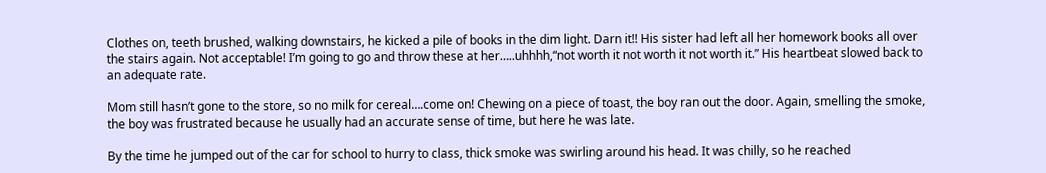Clothes on, teeth brushed, walking downstairs, he kicked a pile of books in the dim light. Darn it!! His sister had left all her homework books all over the stairs again. Not acceptable! I’m going to go and throw these at her…..uhhhh,“not worth it not worth it not worth it.” His heartbeat slowed back to an adequate rate.

Mom still hasn’t gone to the store, so no milk for cereal….come on! Chewing on a piece of toast, the boy ran out the door. Again, smelling the smoke, the boy was frustrated because he usually had an accurate sense of time, but here he was late.

By the time he jumped out of the car for school to hurry to class, thick smoke was swirling around his head. It was chilly, so he reached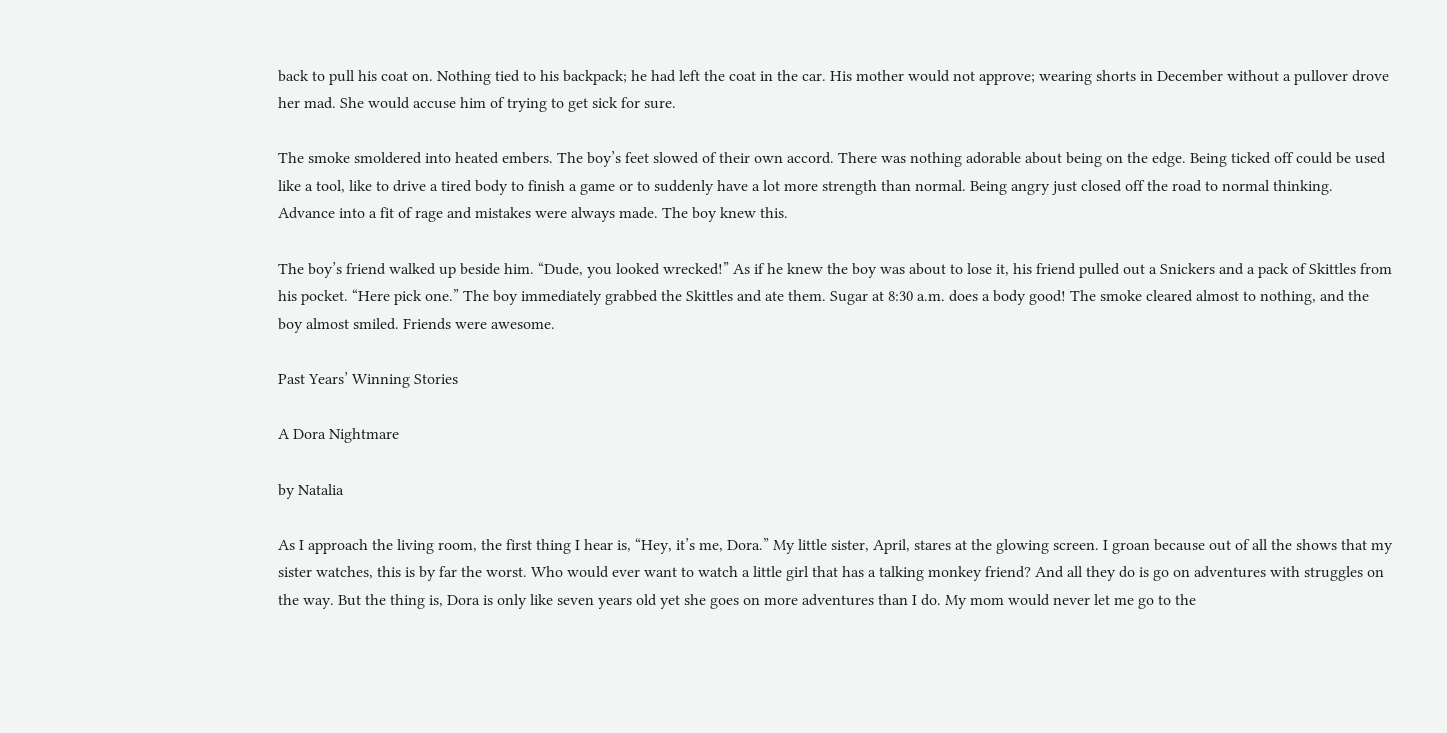back to pull his coat on. Nothing tied to his backpack; he had left the coat in the car. His mother would not approve; wearing shorts in December without a pullover drove her mad. She would accuse him of trying to get sick for sure.

The smoke smoldered into heated embers. The boy’s feet slowed of their own accord. There was nothing adorable about being on the edge. Being ticked off could be used like a tool, like to drive a tired body to finish a game or to suddenly have a lot more strength than normal. Being angry just closed off the road to normal thinking. Advance into a fit of rage and mistakes were always made. The boy knew this.

The boy’s friend walked up beside him. “Dude, you looked wrecked!” As if he knew the boy was about to lose it, his friend pulled out a Snickers and a pack of Skittles from his pocket. “Here pick one.” The boy immediately grabbed the Skittles and ate them. Sugar at 8:30 a.m. does a body good! The smoke cleared almost to nothing, and the boy almost smiled. Friends were awesome.

Past Years’ Winning Stories

A Dora Nightmare

by Natalia

As I approach the living room, the first thing I hear is, “Hey, it’s me, Dora.” My little sister, April, stares at the glowing screen. I groan because out of all the shows that my sister watches, this is by far the worst. Who would ever want to watch a little girl that has a talking monkey friend? And all they do is go on adventures with struggles on the way. But the thing is, Dora is only like seven years old yet she goes on more adventures than I do. My mom would never let me go to the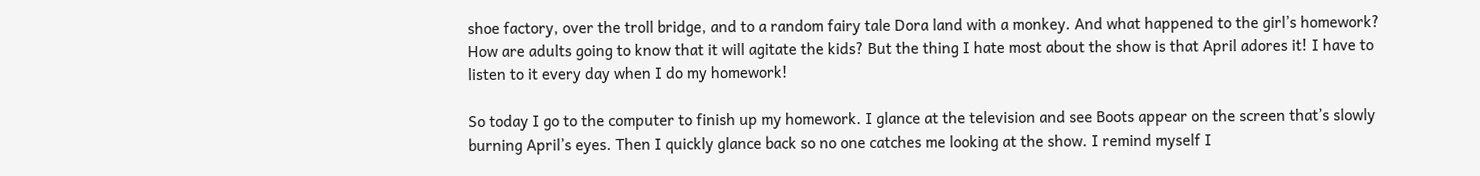shoe factory, over the troll bridge, and to a random fairy tale Dora land with a monkey. And what happened to the girl’s homework? How are adults going to know that it will agitate the kids? But the thing I hate most about the show is that April adores it! I have to listen to it every day when I do my homework!

So today I go to the computer to finish up my homework. I glance at the television and see Boots appear on the screen that’s slowly burning April’s eyes. Then I quickly glance back so no one catches me looking at the show. I remind myself I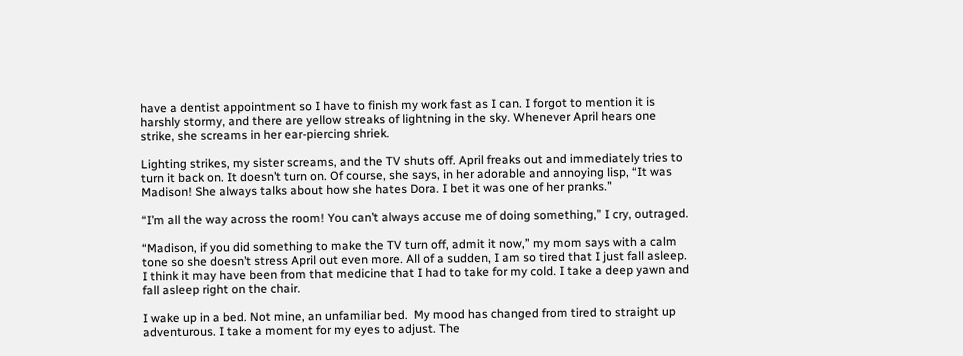have a dentist appointment so I have to finish my work fast as I can. I forgot to mention it is harshly stormy, and there are yellow streaks of lightning in the sky. Whenever April hears one strike, she screams in her ear-piercing shriek.

Lighting strikes, my sister screams, and the TV shuts off. April freaks out and immediately tries to turn it back on. It doesn’t turn on. Of course, she says, in her adorable and annoying lisp, “It was Madison! She always talks about how she hates Dora. I bet it was one of her pranks.”

“I’m all the way across the room! You can’t always accuse me of doing something,” I cry, outraged.

“Madison, if you did something to make the TV turn off, admit it now,” my mom says with a calm tone so she doesn’t stress April out even more. All of a sudden, I am so tired that I just fall asleep. I think it may have been from that medicine that I had to take for my cold. I take a deep yawn and fall asleep right on the chair.

I wake up in a bed. Not mine, an unfamiliar bed.  My mood has changed from tired to straight up adventurous. I take a moment for my eyes to adjust. The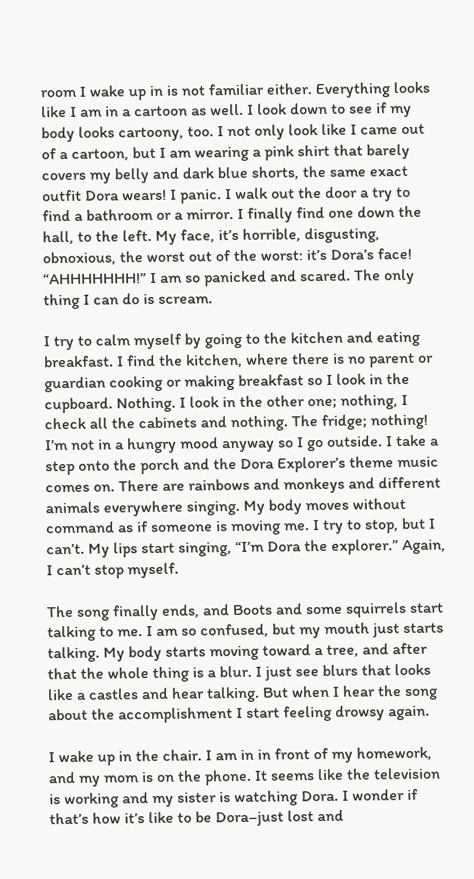room I wake up in is not familiar either. Everything looks like I am in a cartoon as well. I look down to see if my body looks cartoony, too. I not only look like I came out of a cartoon, but I am wearing a pink shirt that barely covers my belly and dark blue shorts, the same exact outfit Dora wears! I panic. I walk out the door a try to find a bathroom or a mirror. I finally find one down the hall, to the left. My face, it’s horrible, disgusting, obnoxious, the worst out of the worst: it’s Dora’s face! “AHHHHHHH!” I am so panicked and scared. The only thing I can do is scream.

I try to calm myself by going to the kitchen and eating breakfast. I find the kitchen, where there is no parent or guardian cooking or making breakfast so I look in the cupboard. Nothing. I look in the other one; nothing, I check all the cabinets and nothing. The fridge; nothing! I’m not in a hungry mood anyway so I go outside. I take a step onto the porch and the Dora Explorer’s theme music comes on. There are rainbows and monkeys and different animals everywhere singing. My body moves without command as if someone is moving me. I try to stop, but I can’t. My lips start singing, “I’m Dora the explorer.” Again, I can’t stop myself.

The song finally ends, and Boots and some squirrels start talking to me. I am so confused, but my mouth just starts talking. My body starts moving toward a tree, and after that the whole thing is a blur. I just see blurs that looks like a castles and hear talking. But when I hear the song about the accomplishment I start feeling drowsy again.

I wake up in the chair. I am in in front of my homework, and my mom is on the phone. It seems like the television is working and my sister is watching Dora. I wonder if that’s how it’s like to be Dora–just lost and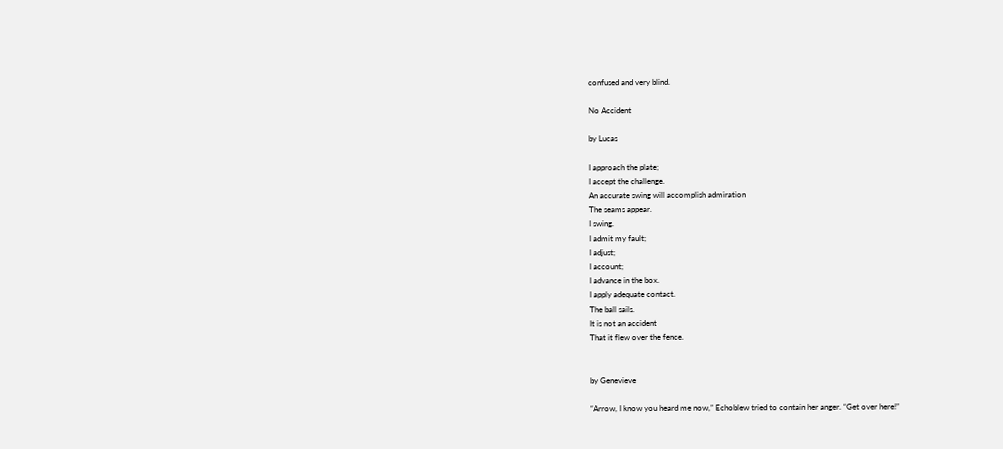confused and very blind.

No Accident

by Lucas

I approach the plate;
I accept the challenge.
An accurate swing will accomplish admiration
The seams appear.
I swing.
I admit my fault;
I adjust;
I account;
I advance in the box.
I apply adequate contact.
The ball sails.
It is not an accident
That it flew over the fence.


by Genevieve

“Arrow, I know you heard me now,” Echoblew tried to contain her anger. “Get over here!”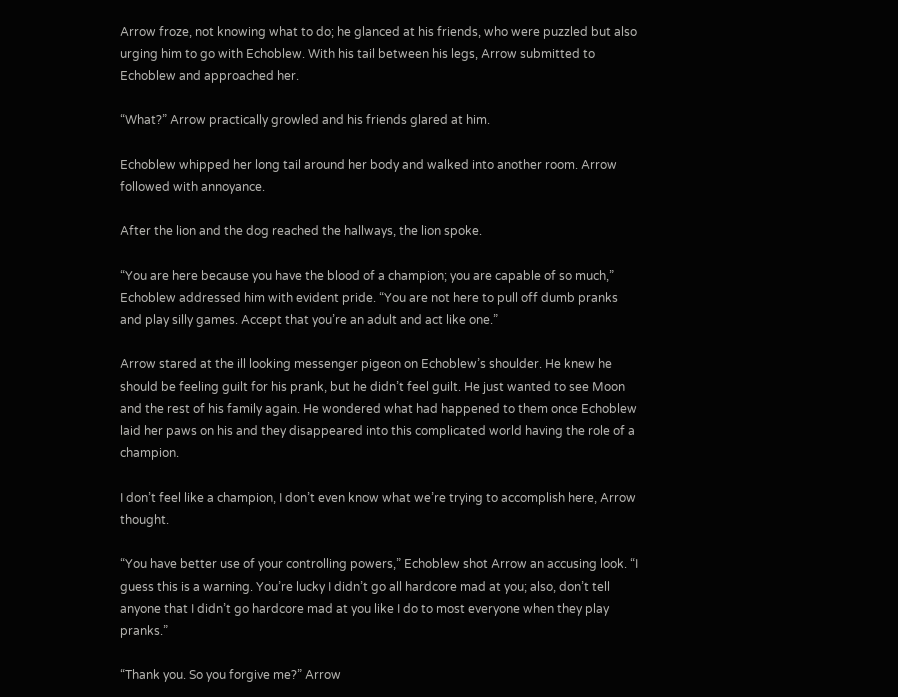Arrow froze, not knowing what to do; he glanced at his friends, who were puzzled but also urging him to go with Echoblew. With his tail between his legs, Arrow submitted to Echoblew and approached her.

“What?” Arrow practically growled and his friends glared at him.

Echoblew whipped her long tail around her body and walked into another room. Arrow followed with annoyance.

After the lion and the dog reached the hallways, the lion spoke.

“You are here because you have the blood of a champion; you are capable of so much,” Echoblew addressed him with evident pride. “You are not here to pull off dumb pranks and play silly games. Accept that you’re an adult and act like one.”

Arrow stared at the ill looking messenger pigeon on Echoblew’s shoulder. He knew he should be feeling guilt for his prank, but he didn’t feel guilt. He just wanted to see Moon and the rest of his family again. He wondered what had happened to them once Echoblew laid her paws on his and they disappeared into this complicated world having the role of a champion.

I don’t feel like a champion, I don’t even know what we’re trying to accomplish here, Arrow thought.

“You have better use of your controlling powers,” Echoblew shot Arrow an accusing look. “I guess this is a warning. You’re lucky I didn’t go all hardcore mad at you; also, don’t tell anyone that I didn’t go hardcore mad at you like I do to most everyone when they play pranks.”

“Thank you. So you forgive me?” Arrow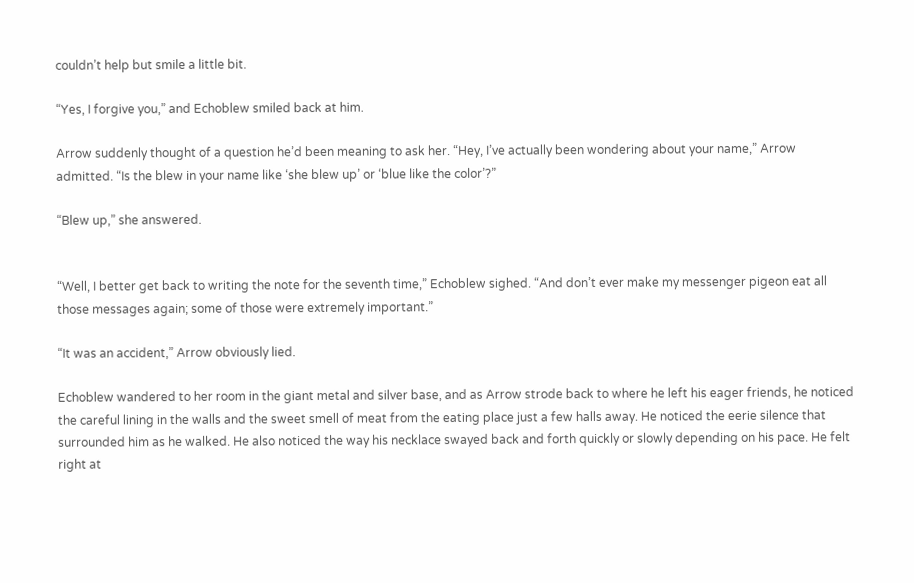couldn’t help but smile a little bit.

“Yes, I forgive you,” and Echoblew smiled back at him.

Arrow suddenly thought of a question he’d been meaning to ask her. “Hey, I’ve actually been wondering about your name,” Arrow admitted. “Is the blew in your name like ‘she blew up’ or ‘blue like the color’?”

“Blew up,” she answered.


“Well, I better get back to writing the note for the seventh time,” Echoblew sighed. “And don’t ever make my messenger pigeon eat all those messages again; some of those were extremely important.”

“It was an accident,” Arrow obviously lied.

Echoblew wandered to her room in the giant metal and silver base, and as Arrow strode back to where he left his eager friends, he noticed the careful lining in the walls and the sweet smell of meat from the eating place just a few halls away. He noticed the eerie silence that surrounded him as he walked. He also noticed the way his necklace swayed back and forth quickly or slowly depending on his pace. He felt right at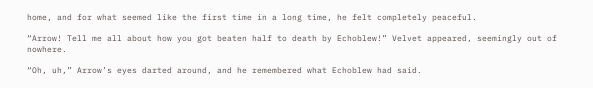home, and for what seemed like the first time in a long time, he felt completely peaceful.

“Arrow! Tell me all about how you got beaten half to death by Echoblew!” Velvet appeared, seemingly out of nowhere.

“Oh, uh,” Arrow’s eyes darted around, and he remembered what Echoblew had said.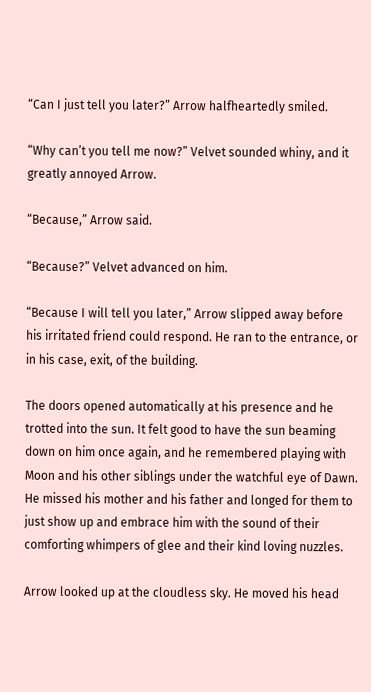“Can I just tell you later?” Arrow halfheartedly smiled.

“Why can’t you tell me now?” Velvet sounded whiny, and it greatly annoyed Arrow.

“Because,” Arrow said.

“Because?” Velvet advanced on him.

“Because I will tell you later,” Arrow slipped away before his irritated friend could respond. He ran to the entrance, or in his case, exit, of the building.

The doors opened automatically at his presence and he trotted into the sun. It felt good to have the sun beaming down on him once again, and he remembered playing with Moon and his other siblings under the watchful eye of Dawn. He missed his mother and his father and longed for them to just show up and embrace him with the sound of their comforting whimpers of glee and their kind loving nuzzles.

Arrow looked up at the cloudless sky. He moved his head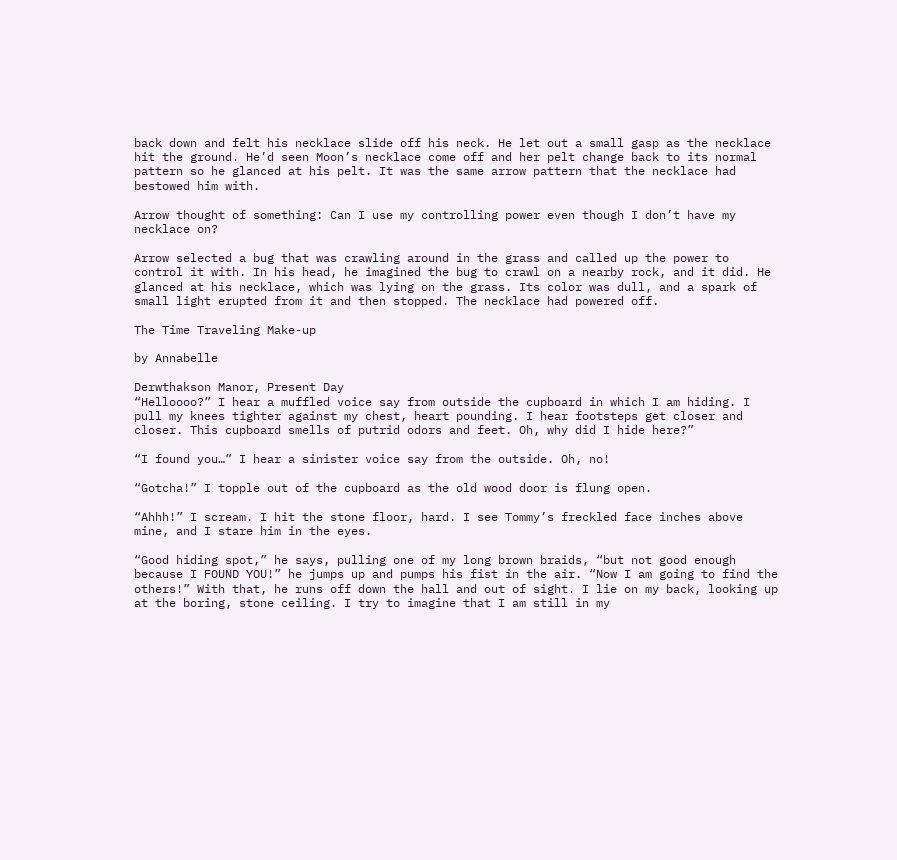back down and felt his necklace slide off his neck. He let out a small gasp as the necklace hit the ground. He’d seen Moon’s necklace come off and her pelt change back to its normal pattern so he glanced at his pelt. It was the same arrow pattern that the necklace had bestowed him with.

Arrow thought of something: Can I use my controlling power even though I don’t have my necklace on?

Arrow selected a bug that was crawling around in the grass and called up the power to control it with. In his head, he imagined the bug to crawl on a nearby rock, and it did. He glanced at his necklace, which was lying on the grass. Its color was dull, and a spark of small light erupted from it and then stopped. The necklace had powered off.

The Time Traveling Make-up

by Annabelle

Derwthakson Manor, Present Day
“Helloooo?” I hear a muffled voice say from outside the cupboard in which I am hiding. I pull my knees tighter against my chest, heart pounding. I hear footsteps get closer and closer. This cupboard smells of putrid odors and feet. Oh, why did I hide here?”

“I found you…” I hear a sinister voice say from the outside. Oh, no!

“Gotcha!” I topple out of the cupboard as the old wood door is flung open.

“Ahhh!” I scream. I hit the stone floor, hard. I see Tommy’s freckled face inches above mine, and I stare him in the eyes.

“Good hiding spot,” he says, pulling one of my long brown braids, “but not good enough because I FOUND YOU!” he jumps up and pumps his fist in the air. “Now I am going to find the others!” With that, he runs off down the hall and out of sight. I lie on my back, looking up at the boring, stone ceiling. I try to imagine that I am still in my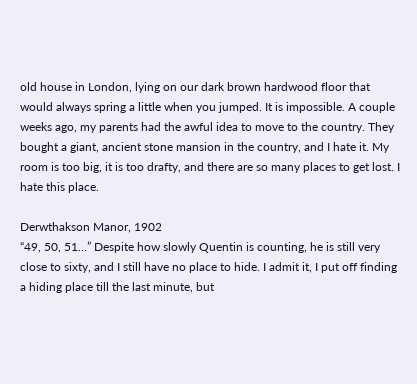old house in London, lying on our dark brown hardwood floor that would always spring a little when you jumped. It is impossible. A couple weeks ago, my parents had the awful idea to move to the country. They bought a giant, ancient stone mansion in the country, and I hate it. My room is too big, it is too drafty, and there are so many places to get lost. I hate this place.

Derwthakson Manor, 1902
“49, 50, 51…” Despite how slowly Quentin is counting, he is still very close to sixty, and I still have no place to hide. I admit it, I put off finding a hiding place till the last minute, but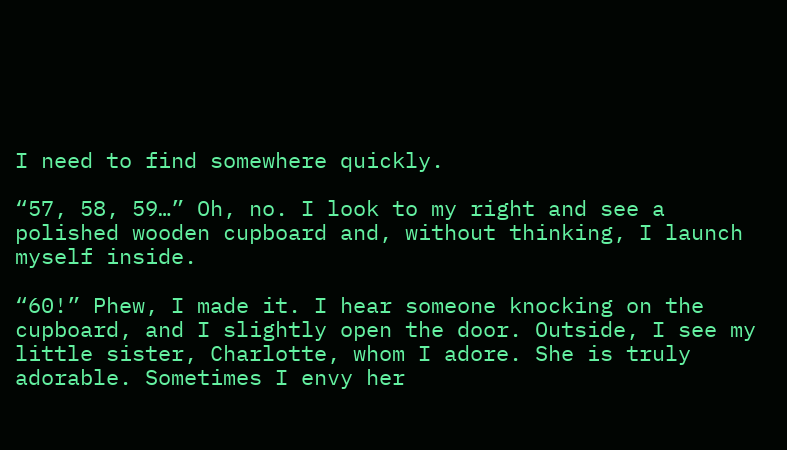I need to find somewhere quickly.

“57, 58, 59…” Oh, no. I look to my right and see a polished wooden cupboard and, without thinking, I launch myself inside.

“60!” Phew, I made it. I hear someone knocking on the cupboard, and I slightly open the door. Outside, I see my little sister, Charlotte, whom I adore. She is truly adorable. Sometimes I envy her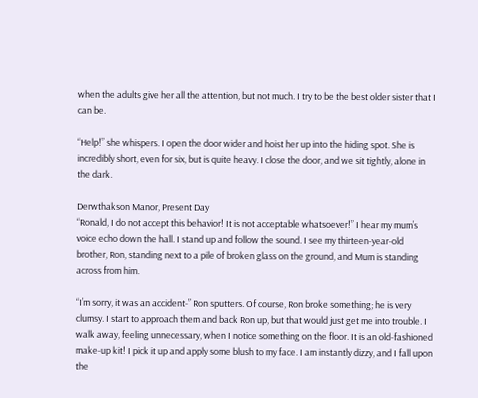when the adults give her all the attention, but not much. I try to be the best older sister that I can be.

“Help!” she whispers. I open the door wider and hoist her up into the hiding spot. She is incredibly short, even for six, but is quite heavy. I close the door, and we sit tightly, alone in the dark.

Derwthakson Manor, Present Day
“Ronald, I do not accept this behavior! It is not acceptable whatsoever!” I hear my mum’s voice echo down the hall. I stand up and follow the sound. I see my thirteen-year-old brother, Ron, standing next to a pile of broken glass on the ground, and Mum is standing across from him.

“I’m sorry, it was an accident-” Ron sputters. Of course, Ron broke something; he is very clumsy. I start to approach them and back Ron up, but that would just get me into trouble. I walk away, feeling unnecessary, when I notice something on the floor. It is an old-fashioned make-up kit! I pick it up and apply some blush to my face. I am instantly dizzy, and I fall upon the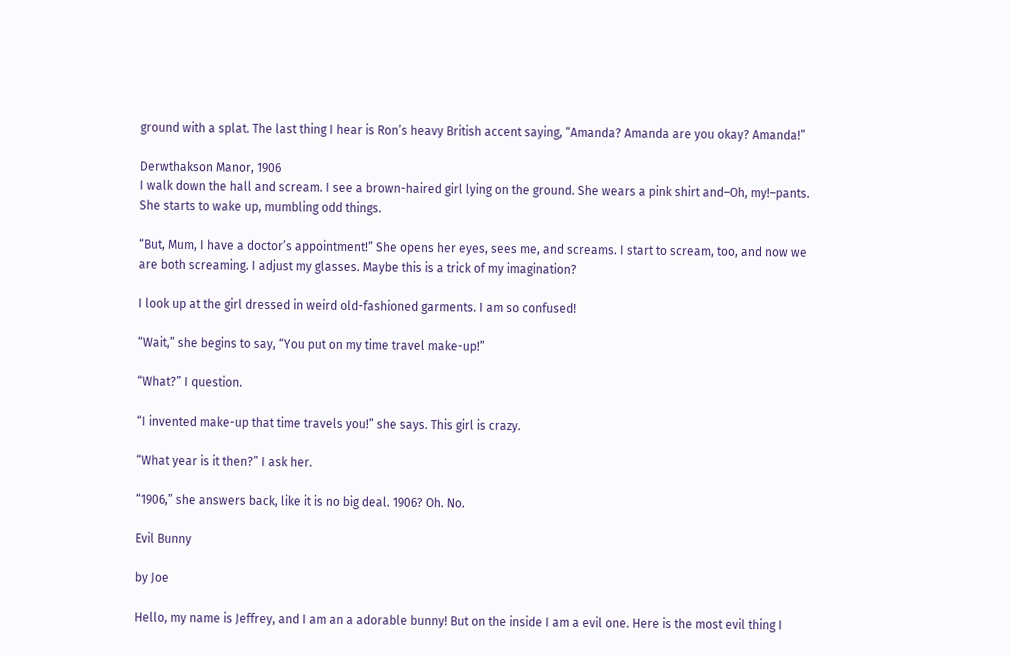ground with a splat. The last thing I hear is Ron’s heavy British accent saying, “Amanda? Amanda are you okay? Amanda!”

Derwthakson Manor, 1906
I walk down the hall and scream. I see a brown-haired girl lying on the ground. She wears a pink shirt and–Oh, my!–pants. She starts to wake up, mumbling odd things.

“But, Mum, I have a doctor’s appointment!” She opens her eyes, sees me, and screams. I start to scream, too, and now we are both screaming. I adjust my glasses. Maybe this is a trick of my imagination?

I look up at the girl dressed in weird old-fashioned garments. I am so confused!

“Wait,” she begins to say, “You put on my time travel make-up!”

“What?” I question.

“I invented make-up that time travels you!” she says. This girl is crazy.

“What year is it then?” I ask her.

“1906,” she answers back, like it is no big deal. 1906? Oh. No.

Evil Bunny

by Joe

Hello, my name is Jeffrey, and I am an a adorable bunny! But on the inside I am a evil one. Here is the most evil thing I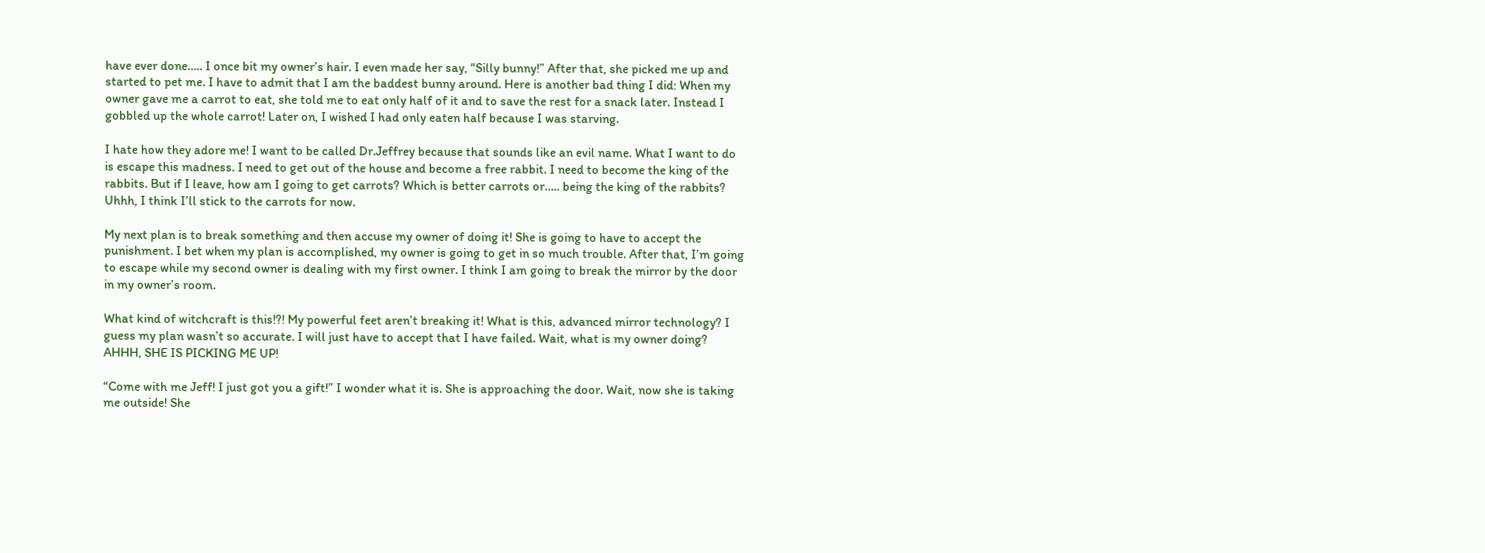have ever done….. I once bit my owner’s hair. I even made her say, “Silly bunny!” After that, she picked me up and started to pet me. I have to admit that I am the baddest bunny around. Here is another bad thing I did: When my owner gave me a carrot to eat, she told me to eat only half of it and to save the rest for a snack later. Instead I gobbled up the whole carrot! Later on, I wished I had only eaten half because I was starving.

I hate how they adore me! I want to be called Dr.Jeffrey because that sounds like an evil name. What I want to do is escape this madness. I need to get out of the house and become a free rabbit. I need to become the king of the rabbits. But if I leave, how am I going to get carrots? Which is better carrots or….. being the king of the rabbits? Uhhh, I think I’ll stick to the carrots for now.

My next plan is to break something and then accuse my owner of doing it! She is going to have to accept the punishment. I bet when my plan is accomplished, my owner is going to get in so much trouble. After that, I’m going to escape while my second owner is dealing with my first owner. I think I am going to break the mirror by the door in my owner’s room.

What kind of witchcraft is this!?! My powerful feet aren’t breaking it! What is this, advanced mirror technology? I guess my plan wasn’t so accurate. I will just have to accept that I have failed. Wait, what is my owner doing? AHHH, SHE IS PICKING ME UP!

“Come with me Jeff! I just got you a gift!” I wonder what it is. She is approaching the door. Wait, now she is taking me outside! She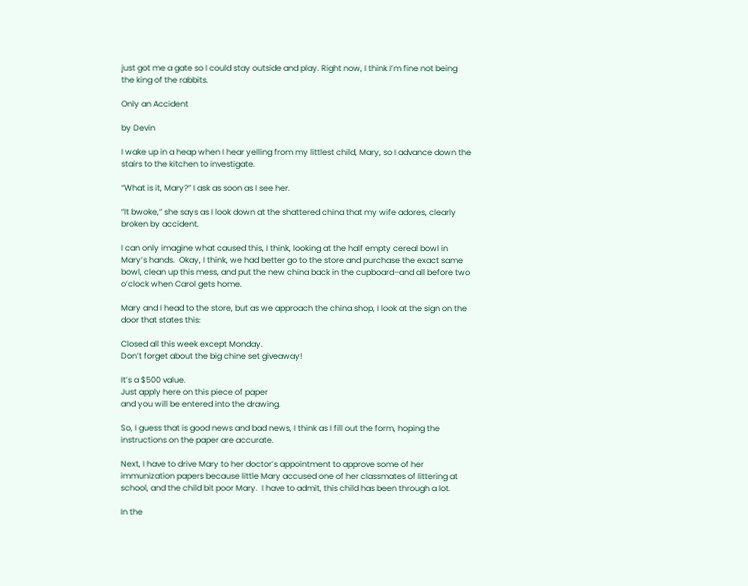just got me a gate so I could stay outside and play. Right now, I think I’m fine not being the king of the rabbits.

Only an Accident

by Devin

I wake up in a heap when I hear yelling from my littlest child, Mary, so I advance down the stairs to the kitchen to investigate.

“What is it, Mary?” I ask as soon as I see her.

“It bwoke,” she says as I look down at the shattered china that my wife adores, clearly broken by accident.

I can only imagine what caused this, I think, looking at the half empty cereal bowl in Mary’s hands.  Okay, I think, we had better go to the store and purchase the exact same bowl, clean up this mess, and put the new china back in the cupboard–and all before two o’clock when Carol gets home.

Mary and I head to the store, but as we approach the china shop, I look at the sign on the door that states this:

Closed all this week except Monday.
Don’t forget about the big chine set giveaway!

It’s a $500 value.
Just apply here on this piece of paper
and you will be entered into the drawing.

So, I guess that is good news and bad news, I think as I fill out the form, hoping the instructions on the paper are accurate.

Next, I have to drive Mary to her doctor’s appointment to approve some of her immunization papers because little Mary accused one of her classmates of littering at school, and the child bit poor Mary.  I have to admit, this child has been through a lot.

In the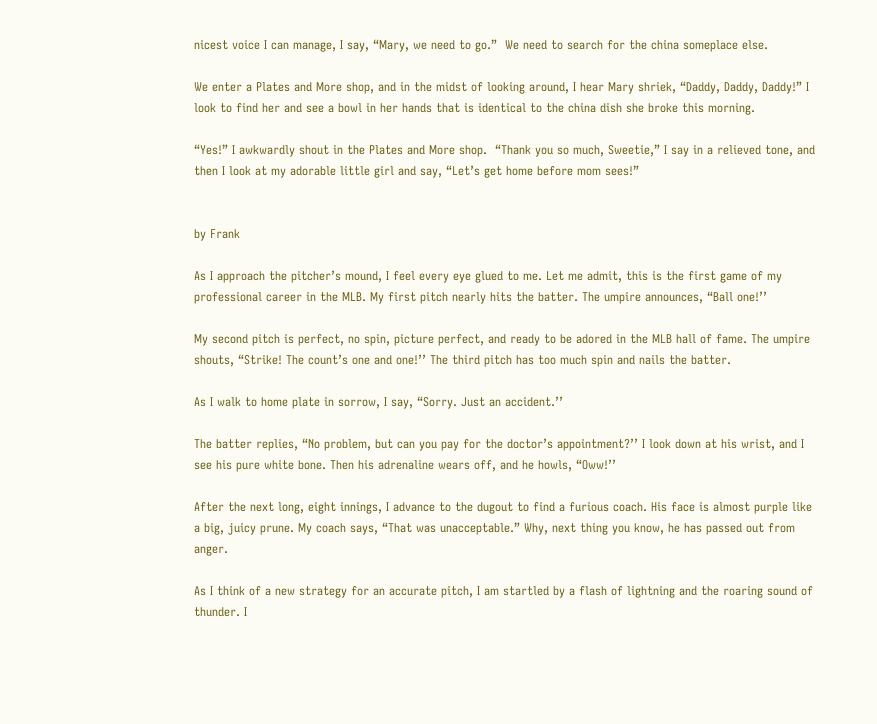nicest voice I can manage, I say, “Mary, we need to go.”  We need to search for the china someplace else.

We enter a Plates and More shop, and in the midst of looking around, I hear Mary shriek, “Daddy, Daddy, Daddy!” I look to find her and see a bowl in her hands that is identical to the china dish she broke this morning.

“Yes!” I awkwardly shout in the Plates and More shop.  “Thank you so much, Sweetie,” I say in a relieved tone, and then I look at my adorable little girl and say, “Let’s get home before mom sees!”


by Frank

As I approach the pitcher’s mound, I feel every eye glued to me. Let me admit, this is the first game of my professional career in the MLB. My first pitch nearly hits the batter. The umpire announces, “Ball one!’’

My second pitch is perfect, no spin, picture perfect, and ready to be adored in the MLB hall of fame. The umpire shouts, “Strike! The count’s one and one!’’ The third pitch has too much spin and nails the batter.

As I walk to home plate in sorrow, I say, “Sorry. Just an accident.’’

The batter replies, “No problem, but can you pay for the doctor’s appointment?’’ I look down at his wrist, and I see his pure white bone. Then his adrenaline wears off, and he howls, “Oww!’’

After the next long, eight innings, I advance to the dugout to find a furious coach. His face is almost purple like a big, juicy prune. My coach says, “That was unacceptable.” Why, next thing you know, he has passed out from anger.

As I think of a new strategy for an accurate pitch, I am startled by a flash of lightning and the roaring sound of thunder. I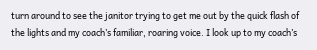turn around to see the janitor trying to get me out by the quick flash of the lights and my coach’s familiar, roaring voice. I look up to my coach’s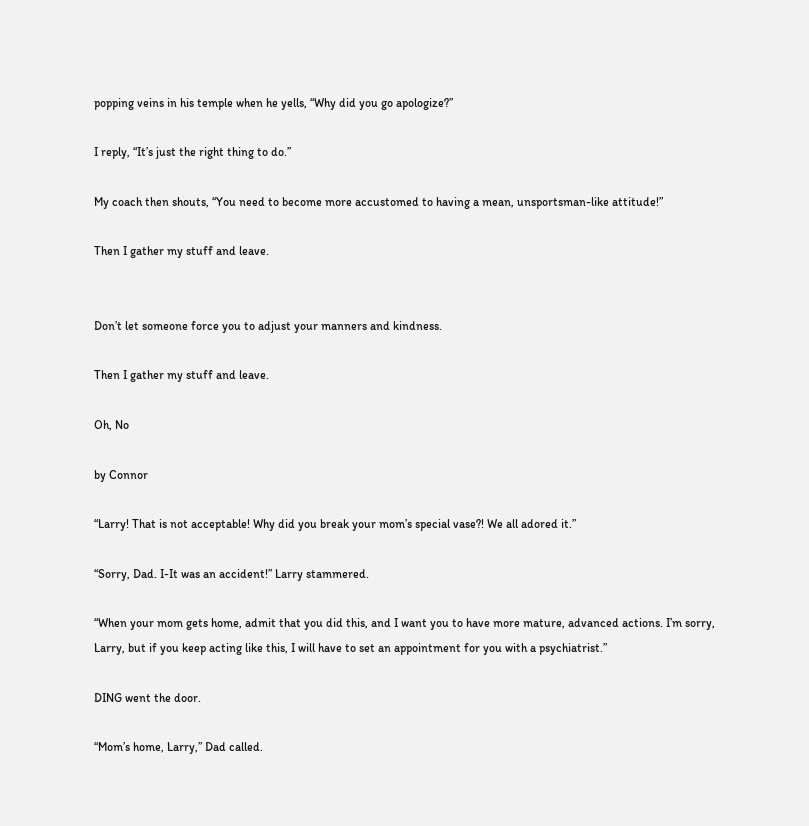popping veins in his temple when he yells, “Why did you go apologize?’’

I reply, “It’s just the right thing to do.”

My coach then shouts, “You need to become more accustomed to having a mean, unsportsman-like attitude!”

Then I gather my stuff and leave.


Don’t let someone force you to adjust your manners and kindness.

Then I gather my stuff and leave.

Oh, No

by Connor

“Larry! That is not acceptable! Why did you break your mom’s special vase?! We all adored it.”

“Sorry, Dad. I-It was an accident!” Larry stammered.

“When your mom gets home, admit that you did this, and I want you to have more mature, advanced actions. I’m sorry, Larry, but if you keep acting like this, I will have to set an appointment for you with a psychiatrist.”

DING went the door.

“Mom’s home, Larry,” Dad called.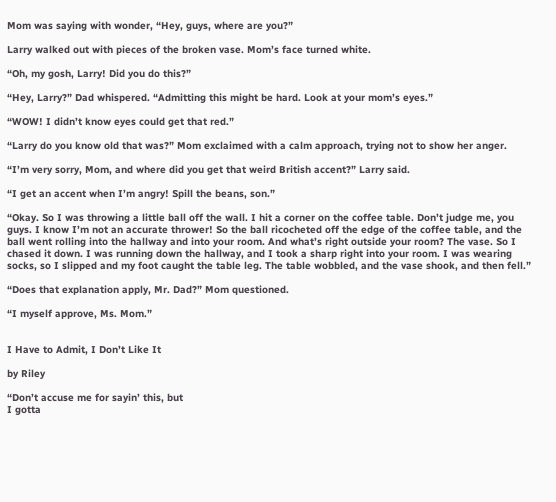Mom was saying with wonder, “Hey, guys, where are you?”

Larry walked out with pieces of the broken vase. Mom’s face turned white.

“Oh, my gosh, Larry! Did you do this?”

“Hey, Larry?” Dad whispered. “Admitting this might be hard. Look at your mom’s eyes.”

“WOW! I didn’t know eyes could get that red.”

“Larry do you know old that was?” Mom exclaimed with a calm approach, trying not to show her anger.

“I’m very sorry, Mom, and where did you get that weird British accent?” Larry said.

“I get an accent when I’m angry! Spill the beans, son.”

“Okay. So I was throwing a little ball off the wall. I hit a corner on the coffee table. Don’t judge me, you guys. I know I’m not an accurate thrower! So the ball ricocheted off the edge of the coffee table, and the ball went rolling into the hallway and into your room. And what’s right outside your room? The vase. So I chased it down. I was running down the hallway, and I took a sharp right into your room. I was wearing socks, so I slipped and my foot caught the table leg. The table wobbled, and the vase shook, and then fell.”

“Does that explanation apply, Mr. Dad?” Mom questioned.

“I myself approve, Ms. Mom.”


I Have to Admit, I Don’t Like It

by Riley

“Don’t accuse me for sayin’ this, but
I gotta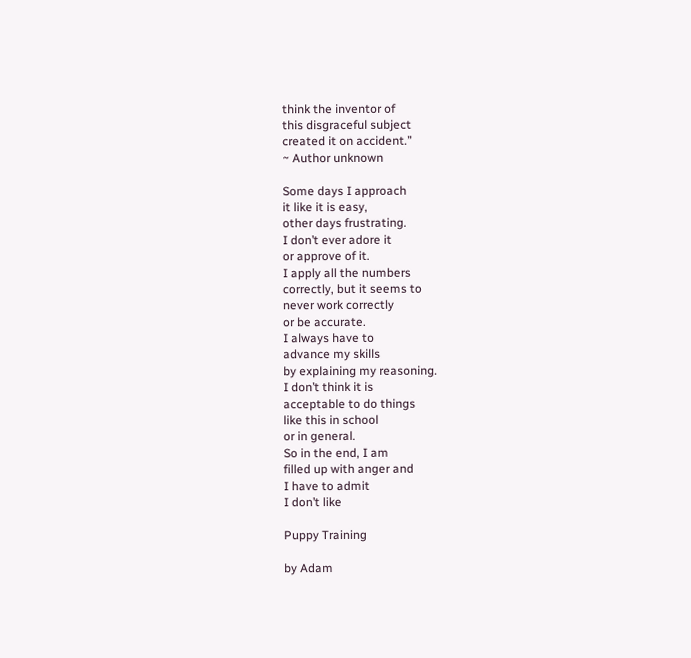think the inventor of
this disgraceful subject
created it on accident.”
~ Author unknown

Some days I approach
it like it is easy,
other days frustrating.
I don’t ever adore it
or approve of it.
I apply all the numbers
correctly, but it seems to
never work correctly
or be accurate.
I always have to
advance my skills
by explaining my reasoning.
I don’t think it is
acceptable to do things
like this in school
or in general.
So in the end, I am
filled up with anger and
I have to admit
I don’t like

Puppy Training

by Adam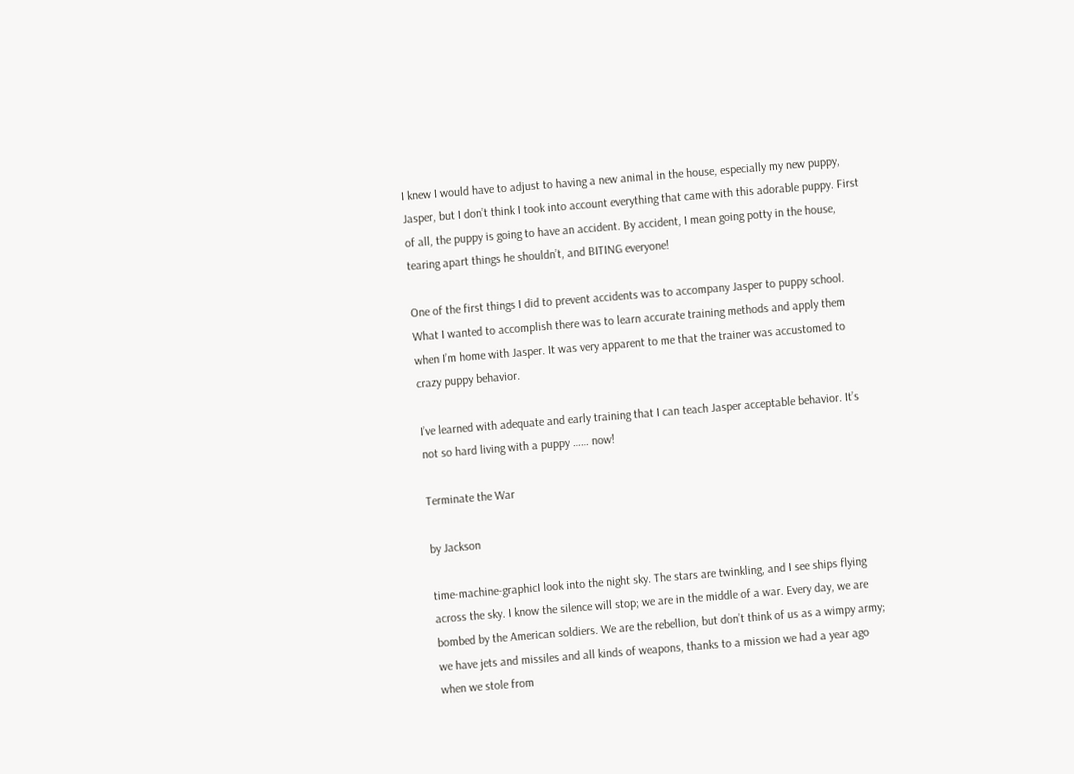I knew I would have to adjust to having a new animal in the house, especially my new puppy, Jasper, but I don’t think I took into account everything that came with this adorable puppy. First of all, the puppy is going to have an accident. By accident, I mean going potty in the house, tearing apart things he shouldn’t, and BITING everyone!

One of the first things I did to prevent accidents was to accompany Jasper to puppy school. What I wanted to accomplish there was to learn accurate training methods and apply them when I’m home with Jasper. It was very apparent to me that the trainer was accustomed to crazy puppy behavior.

I’ve learned with adequate and early training that I can teach Jasper acceptable behavior. It’s not so hard living with a puppy …… now!

Terminate the War

by Jackson

time-machine-graphicI look into the night sky. The stars are twinkling, and I see ships flying across the sky. I know the silence will stop; we are in the middle of a war. Every day, we are bombed by the American soldiers. We are the rebellion, but don’t think of us as a wimpy army; we have jets and missiles and all kinds of weapons, thanks to a mission we had a year ago when we stole from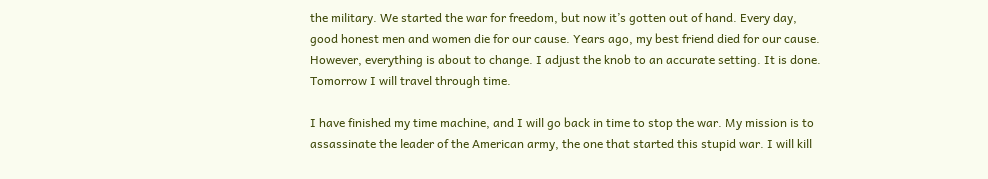the military. We started the war for freedom, but now it’s gotten out of hand. Every day, good honest men and women die for our cause. Years ago, my best friend died for our cause. However, everything is about to change. I adjust the knob to an accurate setting. It is done. Tomorrow I will travel through time.

I have finished my time machine, and I will go back in time to stop the war. My mission is to assassinate the leader of the American army, the one that started this stupid war. I will kill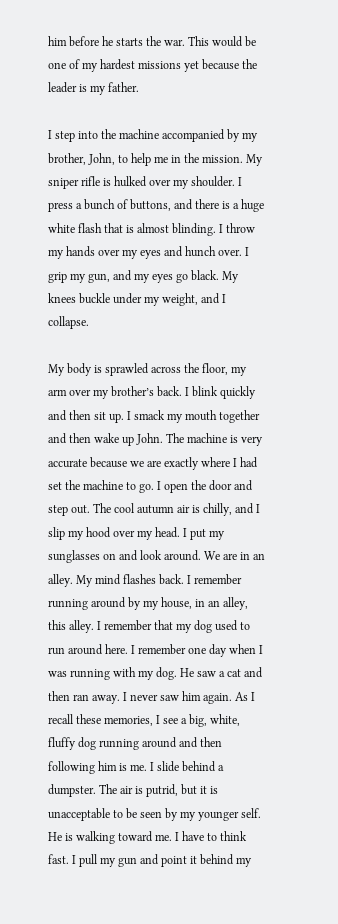him before he starts the war. This would be one of my hardest missions yet because the leader is my father.

I step into the machine accompanied by my brother, John, to help me in the mission. My sniper rifle is hulked over my shoulder. I press a bunch of buttons, and there is a huge white flash that is almost blinding. I throw my hands over my eyes and hunch over. I grip my gun, and my eyes go black. My knees buckle under my weight, and I collapse.

My body is sprawled across the floor, my arm over my brother’s back. I blink quickly and then sit up. I smack my mouth together and then wake up John. The machine is very accurate because we are exactly where I had set the machine to go. I open the door and step out. The cool autumn air is chilly, and I slip my hood over my head. I put my sunglasses on and look around. We are in an alley. My mind flashes back. I remember running around by my house, in an alley, this alley. I remember that my dog used to run around here. I remember one day when I was running with my dog. He saw a cat and then ran away. I never saw him again. As I recall these memories, I see a big, white, fluffy dog running around and then following him is me. I slide behind a dumpster. The air is putrid, but it is unacceptable to be seen by my younger self. He is walking toward me. I have to think fast. I pull my gun and point it behind my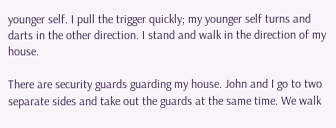younger self. I pull the trigger quickly; my younger self turns and darts in the other direction. I stand and walk in the direction of my house.

There are security guards guarding my house. John and I go to two separate sides and take out the guards at the same time. We walk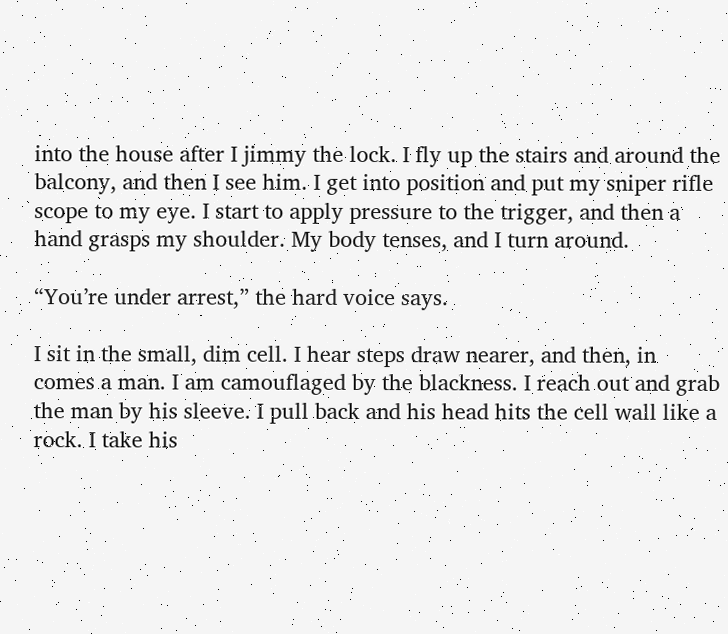into the house after I jimmy the lock. I fly up the stairs and around the balcony, and then I see him. I get into position and put my sniper rifle scope to my eye. I start to apply pressure to the trigger, and then a hand grasps my shoulder. My body tenses, and I turn around.

“You’re under arrest,” the hard voice says.

I sit in the small, dim cell. I hear steps draw nearer, and then, in comes a man. I am camouflaged by the blackness. I reach out and grab the man by his sleeve. I pull back and his head hits the cell wall like a rock. I take his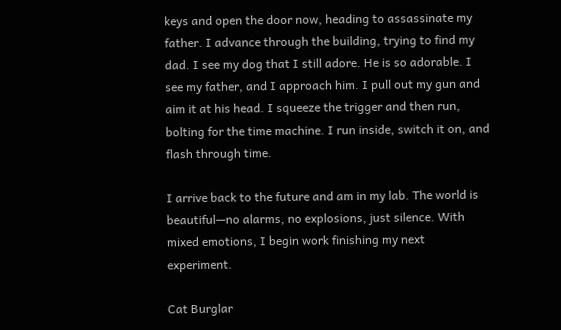keys and open the door now, heading to assassinate my father. I advance through the building, trying to find my dad. I see my dog that I still adore. He is so adorable. I see my father, and I approach him. I pull out my gun and aim it at his head. I squeeze the trigger and then run, bolting for the time machine. I run inside, switch it on, and flash through time.

I arrive back to the future and am in my lab. The world is beautiful—no alarms, no explosions, just silence. With mixed emotions, I begin work finishing my next experiment.

Cat Burglar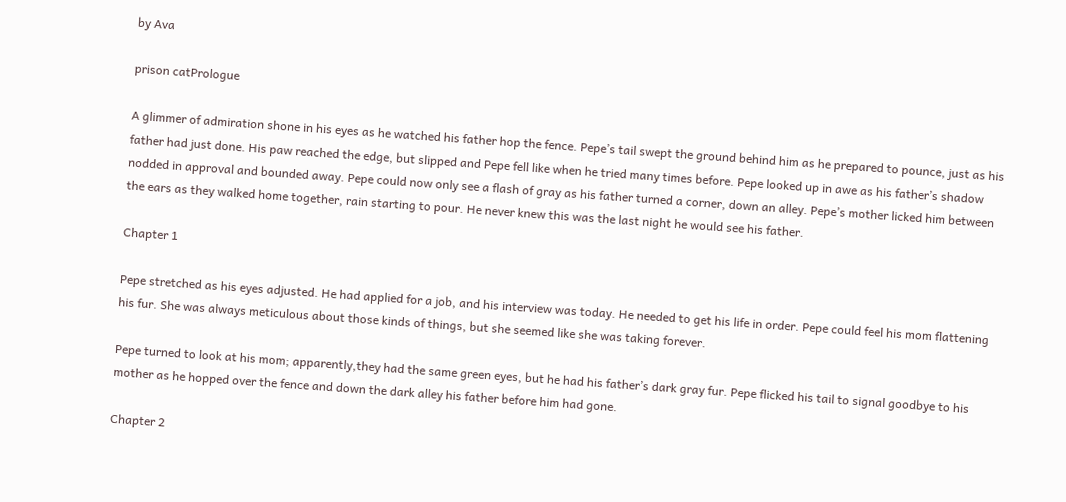by Ava

prison catPrologue

A glimmer of admiration shone in his eyes as he watched his father hop the fence. Pepe’s tail swept the ground behind him as he prepared to pounce, just as his father had just done. His paw reached the edge, but slipped and Pepe fell like when he tried many times before. Pepe looked up in awe as his father’s shadow nodded in approval and bounded away. Pepe could now only see a flash of gray as his father turned a corner, down an alley. Pepe’s mother licked him between the ears as they walked home together, rain starting to pour. He never knew this was the last night he would see his father.

Chapter 1

Pepe stretched as his eyes adjusted. He had applied for a job, and his interview was today. He needed to get his life in order. Pepe could feel his mom flattening his fur. She was always meticulous about those kinds of things, but she seemed like she was taking forever.

Pepe turned to look at his mom; apparently,they had the same green eyes, but he had his father’s dark gray fur. Pepe flicked his tail to signal goodbye to his mother as he hopped over the fence and down the dark alley his father before him had gone.

Chapter 2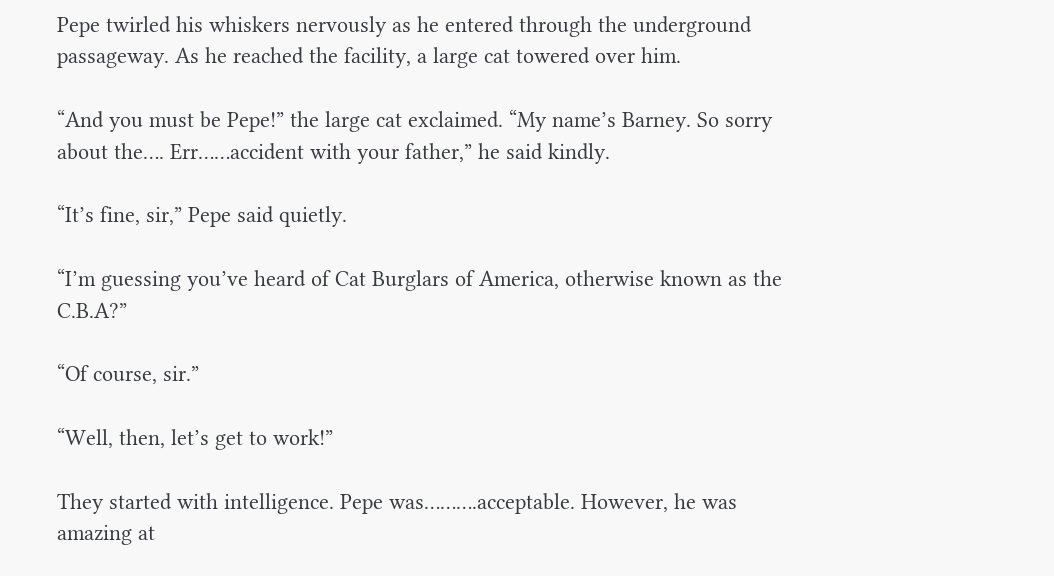Pepe twirled his whiskers nervously as he entered through the underground passageway. As he reached the facility, a large cat towered over him.

“And you must be Pepe!” the large cat exclaimed. “My name’s Barney. So sorry about the…. Err……accident with your father,” he said kindly.

“It’s fine, sir,” Pepe said quietly.

“I’m guessing you’ve heard of Cat Burglars of America, otherwise known as the C.B.A?”

“Of course, sir.”

“Well, then, let’s get to work!”

They started with intelligence. Pepe was……….acceptable. However, he was amazing at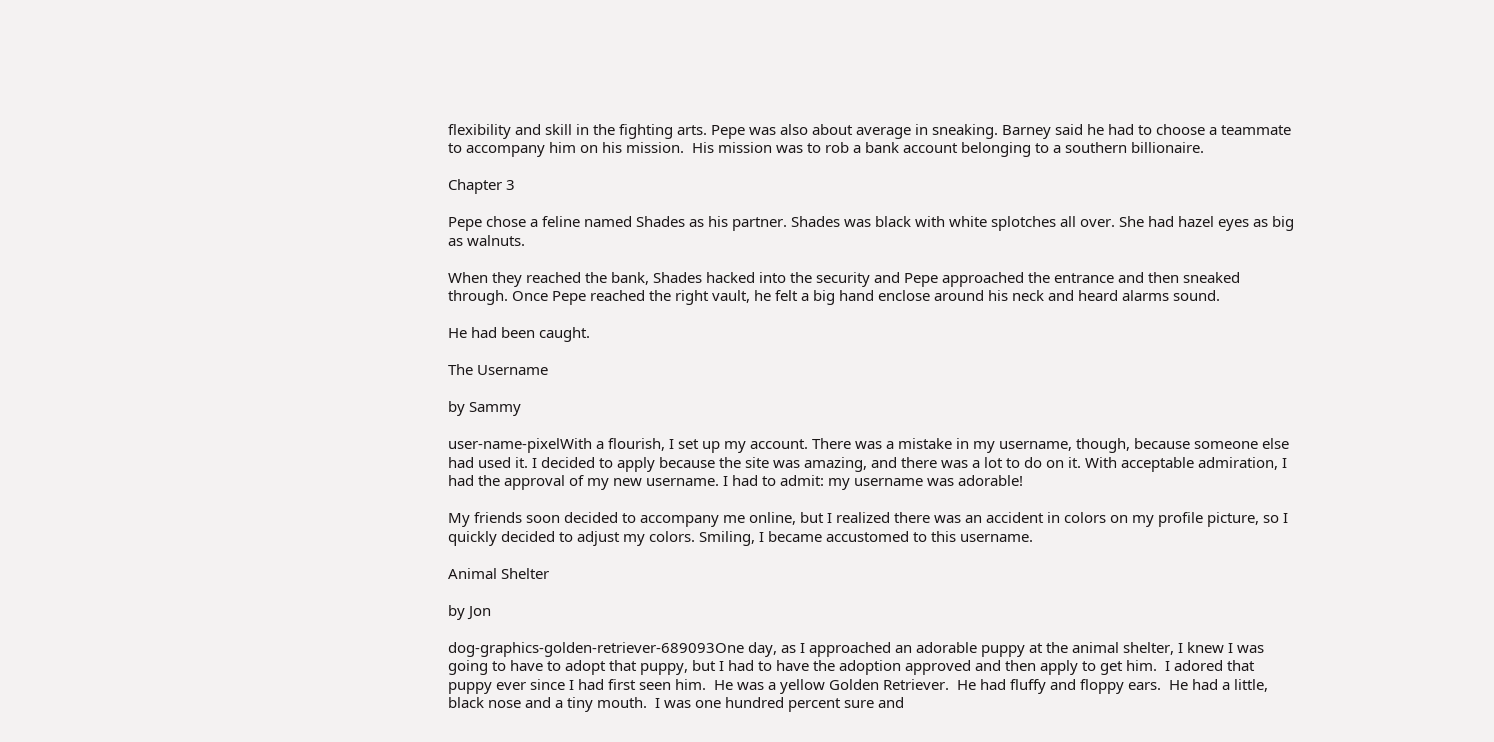flexibility and skill in the fighting arts. Pepe was also about average in sneaking. Barney said he had to choose a teammate to accompany him on his mission.  His mission was to rob a bank account belonging to a southern billionaire.

Chapter 3

Pepe chose a feline named Shades as his partner. Shades was black with white splotches all over. She had hazel eyes as big as walnuts.

When they reached the bank, Shades hacked into the security and Pepe approached the entrance and then sneaked through. Once Pepe reached the right vault, he felt a big hand enclose around his neck and heard alarms sound.

He had been caught.

The Username

by Sammy

user-name-pixelWith a flourish, I set up my account. There was a mistake in my username, though, because someone else had used it. I decided to apply because the site was amazing, and there was a lot to do on it. With acceptable admiration, I had the approval of my new username. I had to admit: my username was adorable!

My friends soon decided to accompany me online, but I realized there was an accident in colors on my profile picture, so I quickly decided to adjust my colors. Smiling, I became accustomed to this username.

Animal Shelter

by Jon

dog-graphics-golden-retriever-689093One day, as I approached an adorable puppy at the animal shelter, I knew I was going to have to adopt that puppy, but I had to have the adoption approved and then apply to get him.  I adored that puppy ever since I had first seen him.  He was a yellow Golden Retriever.  He had fluffy and floppy ears.  He had a little, black nose and a tiny mouth.  I was one hundred percent sure and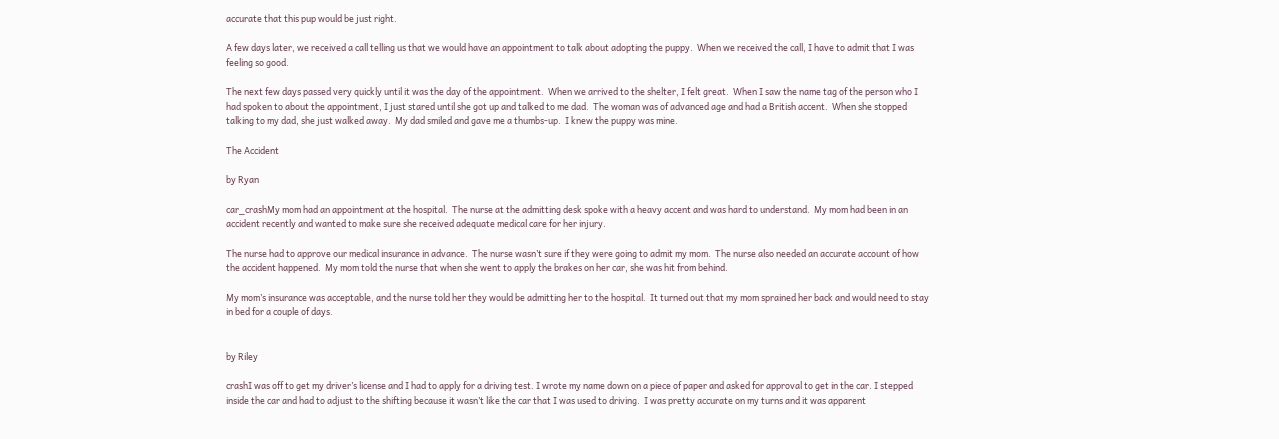accurate that this pup would be just right.

A few days later, we received a call telling us that we would have an appointment to talk about adopting the puppy.  When we received the call, I have to admit that I was feeling so good.

The next few days passed very quickly until it was the day of the appointment.  When we arrived to the shelter, I felt great.  When I saw the name tag of the person who I had spoken to about the appointment, I just stared until she got up and talked to me dad.  The woman was of advanced age and had a British accent.  When she stopped talking to my dad, she just walked away.  My dad smiled and gave me a thumbs-up.  I knew the puppy was mine.

The Accident

by Ryan

car_crashMy mom had an appointment at the hospital.  The nurse at the admitting desk spoke with a heavy accent and was hard to understand.  My mom had been in an accident recently and wanted to make sure she received adequate medical care for her injury.

The nurse had to approve our medical insurance in advance.  The nurse wasn’t sure if they were going to admit my mom.  The nurse also needed an accurate account of how the accident happened.  My mom told the nurse that when she went to apply the brakes on her car, she was hit from behind.

My mom’s insurance was acceptable, and the nurse told her they would be admitting her to the hospital.  It turned out that my mom sprained her back and would need to stay in bed for a couple of days.


by Riley

crashI was off to get my driver’s license and I had to apply for a driving test. I wrote my name down on a piece of paper and asked for approval to get in the car. I stepped inside the car and had to adjust to the shifting because it wasn’t like the car that I was used to driving.  I was pretty accurate on my turns and it was apparent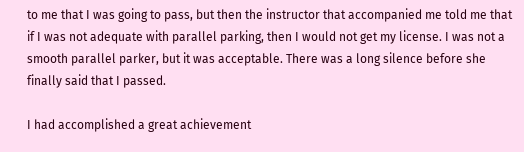to me that I was going to pass, but then the instructor that accompanied me told me that if I was not adequate with parallel parking, then I would not get my license. I was not a smooth parallel parker, but it was acceptable. There was a long silence before she finally said that I passed.

I had accomplished a great achievement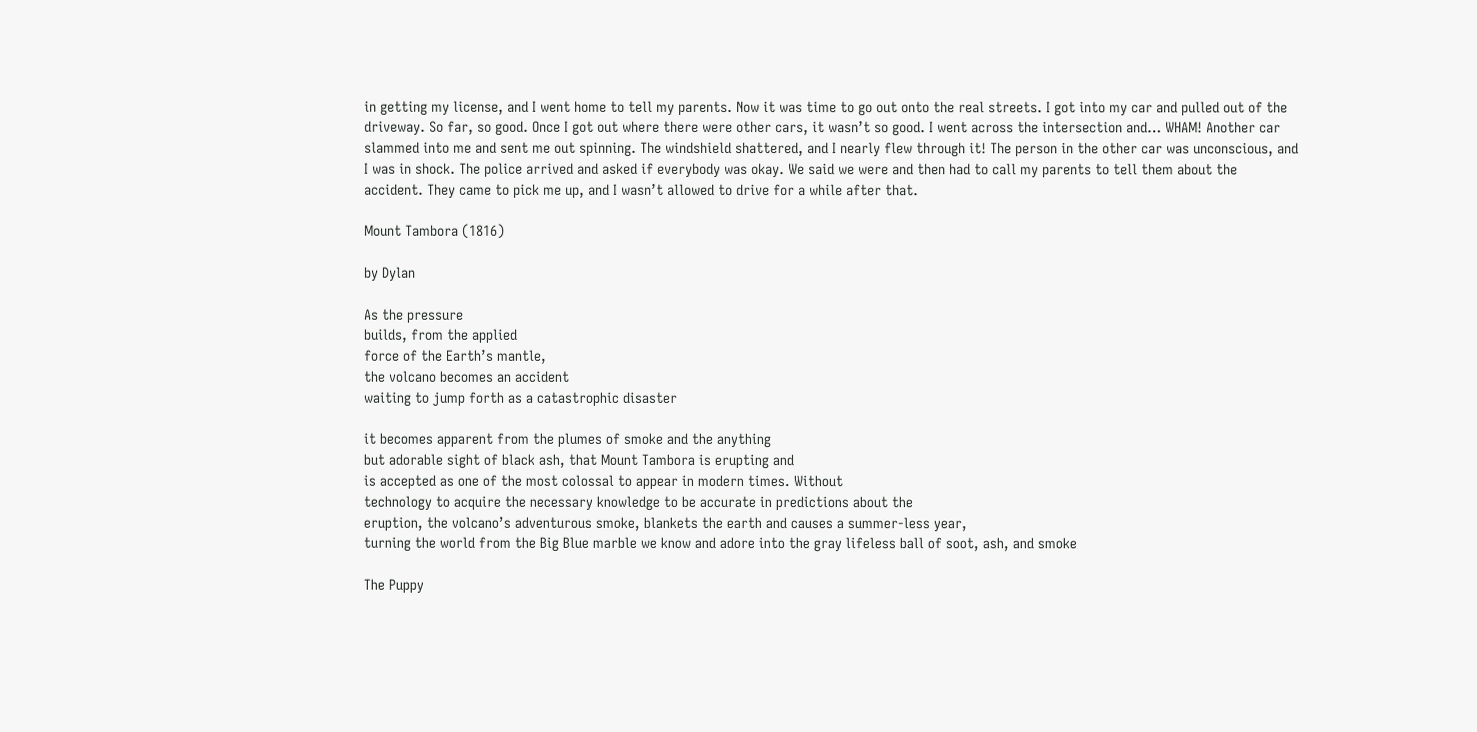in getting my license, and I went home to tell my parents. Now it was time to go out onto the real streets. I got into my car and pulled out of the driveway. So far, so good. Once I got out where there were other cars, it wasn’t so good. I went across the intersection and… WHAM! Another car slammed into me and sent me out spinning. The windshield shattered, and I nearly flew through it! The person in the other car was unconscious, and I was in shock. The police arrived and asked if everybody was okay. We said we were and then had to call my parents to tell them about the accident. They came to pick me up, and I wasn’t allowed to drive for a while after that.

Mount Tambora (1816)

by Dylan

As the pressure
builds, from the applied
force of the Earth’s mantle,
the volcano becomes an accident
waiting to jump forth as a catastrophic disaster

it becomes apparent from the plumes of smoke and the anything
but adorable sight of black ash, that Mount Tambora is erupting and
is accepted as one of the most colossal to appear in modern times. Without
technology to acquire the necessary knowledge to be accurate in predictions about the
eruption, the volcano’s adventurous smoke, blankets the earth and causes a summer-less year,
turning the world from the Big Blue marble we know and adore into the gray lifeless ball of soot, ash, and smoke

The Puppy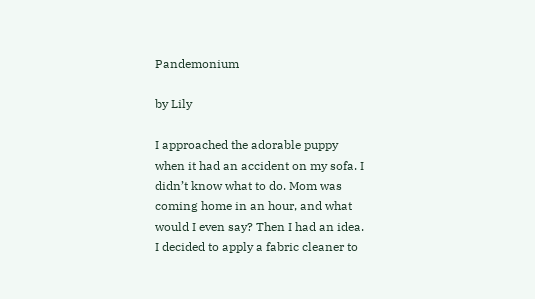Pandemonium

by Lily

I approached the adorable puppy when it had an accident on my sofa. I didn’t know what to do. Mom was coming home in an hour, and what would I even say? Then I had an idea. I decided to apply a fabric cleaner to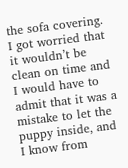the sofa covering. I got worried that it wouldn’t be clean on time and I would have to admit that it was a mistake to let the puppy inside, and I know from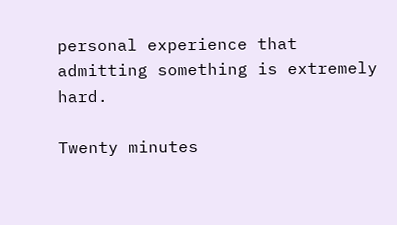personal experience that admitting something is extremely hard.

Twenty minutes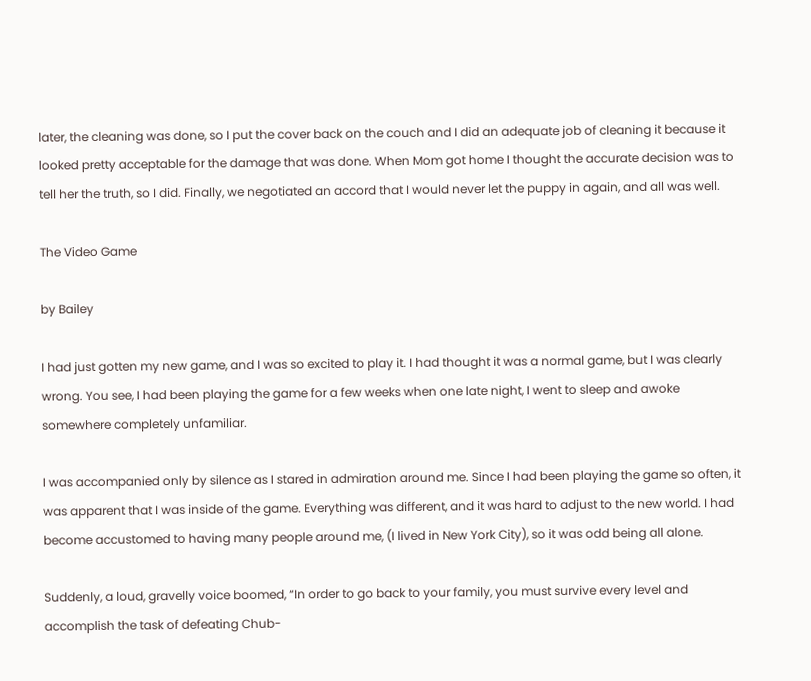later, the cleaning was done, so I put the cover back on the couch and I did an adequate job of cleaning it because it looked pretty acceptable for the damage that was done. When Mom got home I thought the accurate decision was to tell her the truth, so I did. Finally, we negotiated an accord that I would never let the puppy in again, and all was well.

The Video Game

by Bailey

I had just gotten my new game, and I was so excited to play it. I had thought it was a normal game, but I was clearly wrong. You see, I had been playing the game for a few weeks when one late night, I went to sleep and awoke somewhere completely unfamiliar.

I was accompanied only by silence as I stared in admiration around me. Since I had been playing the game so often, it was apparent that I was inside of the game. Everything was different, and it was hard to adjust to the new world. I had become accustomed to having many people around me, (I lived in New York City), so it was odd being all alone.

Suddenly, a loud, gravelly voice boomed, “In order to go back to your family, you must survive every level and accomplish the task of defeating Chub-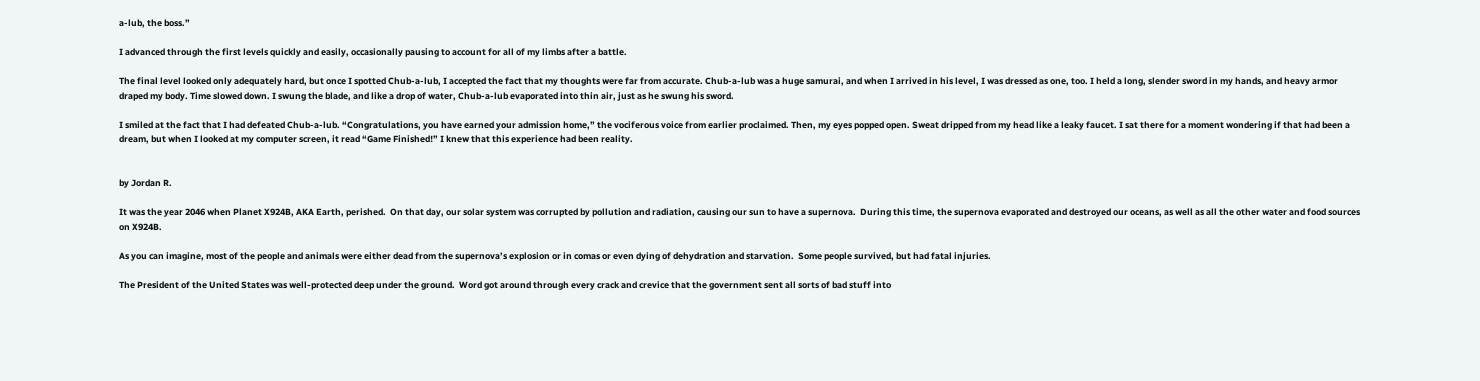a-lub, the boss.”

I advanced through the first levels quickly and easily, occasionally pausing to account for all of my limbs after a battle.

The final level looked only adequately hard, but once I spotted Chub-a-lub, I accepted the fact that my thoughts were far from accurate. Chub-a-lub was a huge samurai, and when I arrived in his level, I was dressed as one, too. I held a long, slender sword in my hands, and heavy armor draped my body. Time slowed down. I swung the blade, and like a drop of water, Chub-a-lub evaporated into thin air, just as he swung his sword.

I smiled at the fact that I had defeated Chub-a-lub. “Congratulations, you have earned your admission home,” the vociferous voice from earlier proclaimed. Then, my eyes popped open. Sweat dripped from my head like a leaky faucet. I sat there for a moment wondering if that had been a dream, but when I looked at my computer screen, it read “Game Finished!” I knew that this experience had been reality.


by Jordan R.

It was the year 2046 when Planet X924B, AKA Earth, perished.  On that day, our solar system was corrupted by pollution and radiation, causing our sun to have a supernova.  During this time, the supernova evaporated and destroyed our oceans, as well as all the other water and food sources on X924B.

As you can imagine, most of the people and animals were either dead from the supernova’s explosion or in comas or even dying of dehydration and starvation.  Some people survived, but had fatal injuries.

The President of the United States was well-protected deep under the ground.  Word got around through every crack and crevice that the government sent all sorts of bad stuff into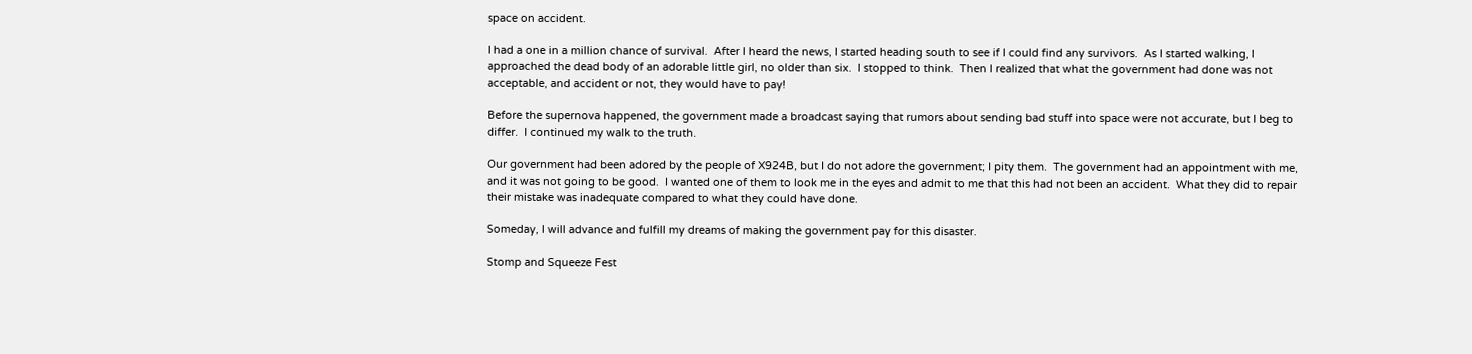space on accident.

I had a one in a million chance of survival.  After I heard the news, I started heading south to see if I could find any survivors.  As I started walking, I approached the dead body of an adorable little girl, no older than six.  I stopped to think.  Then I realized that what the government had done was not acceptable, and accident or not, they would have to pay!

Before the supernova happened, the government made a broadcast saying that rumors about sending bad stuff into space were not accurate, but I beg to differ.  I continued my walk to the truth.

Our government had been adored by the people of X924B, but I do not adore the government; I pity them.  The government had an appointment with me, and it was not going to be good.  I wanted one of them to look me in the eyes and admit to me that this had not been an accident.  What they did to repair their mistake was inadequate compared to what they could have done.

Someday, I will advance and fulfill my dreams of making the government pay for this disaster.

Stomp and Squeeze Fest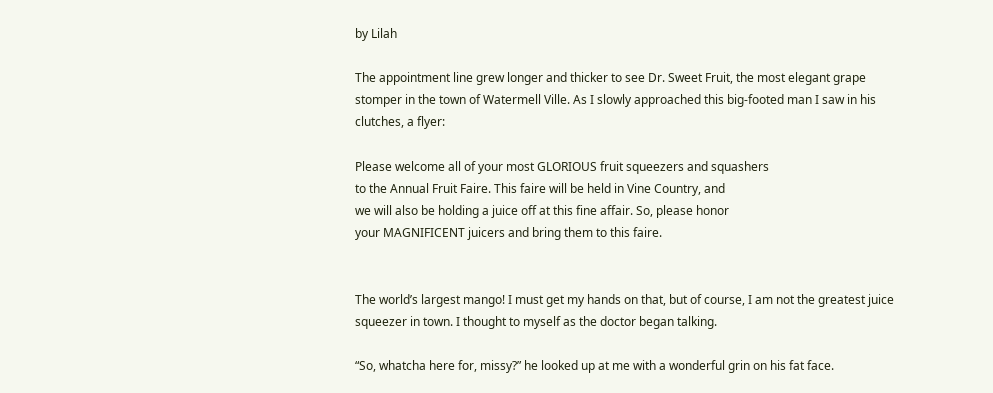by Lilah

The appointment line grew longer and thicker to see Dr. Sweet Fruit, the most elegant grape stomper in the town of Watermell Ville. As I slowly approached this big-footed man I saw in his clutches, a flyer:

Please welcome all of your most GLORIOUS fruit squeezers and squashers
to the Annual Fruit Faire. This faire will be held in Vine Country, and
we will also be holding a juice off at this fine affair. So, please honor
your MAGNIFICENT juicers and bring them to this faire.


The world’s largest mango! I must get my hands on that, but of course, I am not the greatest juice squeezer in town. I thought to myself as the doctor began talking.

“So, whatcha here for, missy?” he looked up at me with a wonderful grin on his fat face.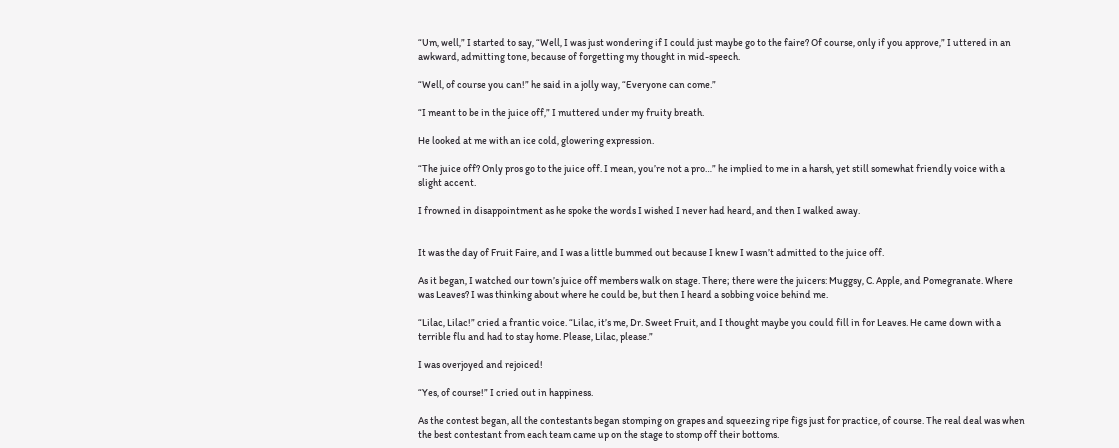“Um, well,” I started to say, “Well, I was just wondering if I could just maybe go to the faire? Of course, only if you approve,” I uttered in an awkward, admitting tone, because of forgetting my thought in mid-speech.

“Well, of course you can!” he said in a jolly way, “Everyone can come.”

“I meant to be in the juice off,” I muttered under my fruity breath.

He looked at me with an ice cold, glowering expression.

“The juice off? Only pros go to the juice off. I mean, you’re not a pro…” he implied to me in a harsh, yet still somewhat friendly voice with a slight accent.

I frowned in disappointment as he spoke the words I wished I never had heard, and then I walked away.


It was the day of Fruit Faire, and I was a little bummed out because I knew I wasn’t admitted to the juice off.

As it began, I watched our town’s juice off members walk on stage. There; there were the juicers: Muggsy, C. Apple, and Pomegranate. Where was Leaves? I was thinking about where he could be, but then I heard a sobbing voice behind me.

“Lilac, Lilac!” cried a frantic voice. “Lilac, it’s me, Dr. Sweet Fruit, and I thought maybe you could fill in for Leaves. He came down with a terrible flu and had to stay home. Please, Lilac, please.”

I was overjoyed and rejoiced!

“Yes, of course!” I cried out in happiness.

As the contest began, all the contestants began stomping on grapes and squeezing ripe figs just for practice, of course. The real deal was when the best contestant from each team came up on the stage to stomp off their bottoms.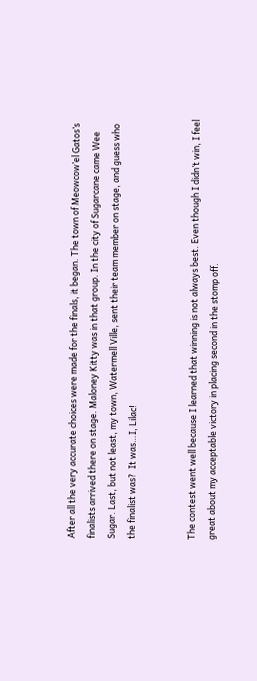After all the very accurate choices were made for the finals, it began. The town of Meowcow’el Gatos’s finalists arrived there on stage. Maloney Kitty was in that group. In the city of Sugarcane came Wee Sugar. Last, but not least, my town, Watermell Ville, sent their team member on stage, and guess who the finalist was?  It was…I, Lilac!


The contest went well because I learned that winning is not always best. Even though I didn’t win, I feel great about my acceptable victory in placing second in the stomp off.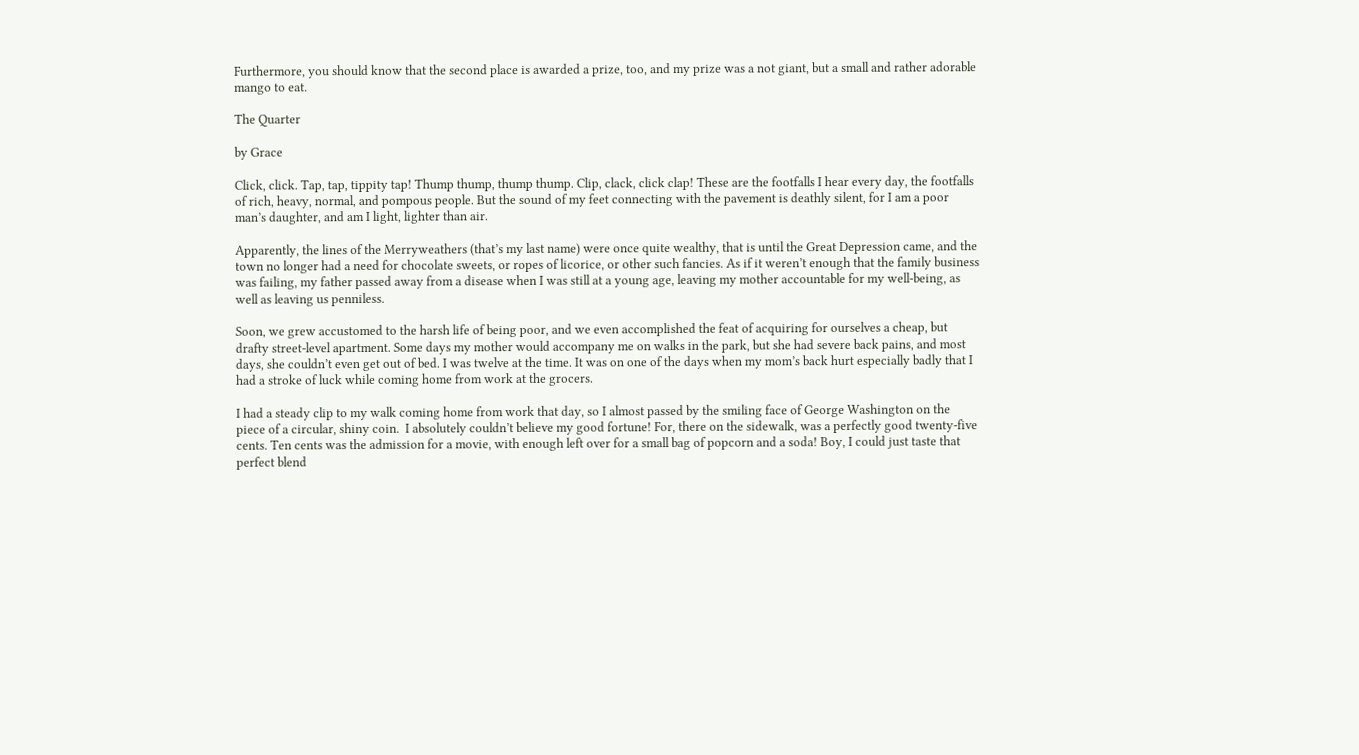Furthermore, you should know that the second place is awarded a prize, too, and my prize was a not giant, but a small and rather adorable mango to eat.

The Quarter

by Grace

Click, click. Tap, tap, tippity tap! Thump thump, thump thump. Clip, clack, click clap! These are the footfalls I hear every day, the footfalls of rich, heavy, normal, and pompous people. But the sound of my feet connecting with the pavement is deathly silent, for I am a poor man’s daughter, and am I light, lighter than air.

Apparently, the lines of the Merryweathers (that’s my last name) were once quite wealthy, that is until the Great Depression came, and the town no longer had a need for chocolate sweets, or ropes of licorice, or other such fancies. As if it weren’t enough that the family business was failing, my father passed away from a disease when I was still at a young age, leaving my mother accountable for my well-being, as well as leaving us penniless.

Soon, we grew accustomed to the harsh life of being poor, and we even accomplished the feat of acquiring for ourselves a cheap, but drafty street-level apartment. Some days my mother would accompany me on walks in the park, but she had severe back pains, and most days, she couldn’t even get out of bed. I was twelve at the time. It was on one of the days when my mom’s back hurt especially badly that I had a stroke of luck while coming home from work at the grocers.

I had a steady clip to my walk coming home from work that day, so I almost passed by the smiling face of George Washington on the piece of a circular, shiny coin.  I absolutely couldn’t believe my good fortune! For, there on the sidewalk, was a perfectly good twenty-five cents. Ten cents was the admission for a movie, with enough left over for a small bag of popcorn and a soda! Boy, I could just taste that perfect blend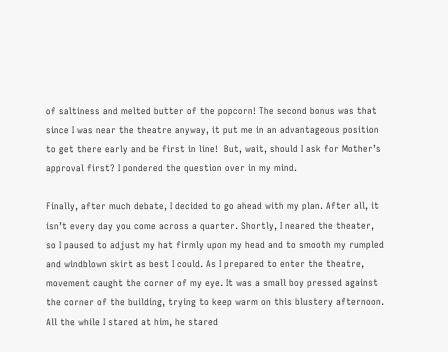of saltiness and melted butter of the popcorn! The second bonus was that since I was near the theatre anyway, it put me in an advantageous position to get there early and be first in line!  But, wait, should I ask for Mother’s approval first? I pondered the question over in my mind.

Finally, after much debate, I decided to go ahead with my plan. After all, it isn’t every day you come across a quarter. Shortly, I neared the theater, so I paused to adjust my hat firmly upon my head and to smooth my rumpled and windblown skirt as best I could. As I prepared to enter the theatre, movement caught the corner of my eye. It was a small boy pressed against the corner of the building, trying to keep warm on this blustery afternoon. All the while I stared at him, he stared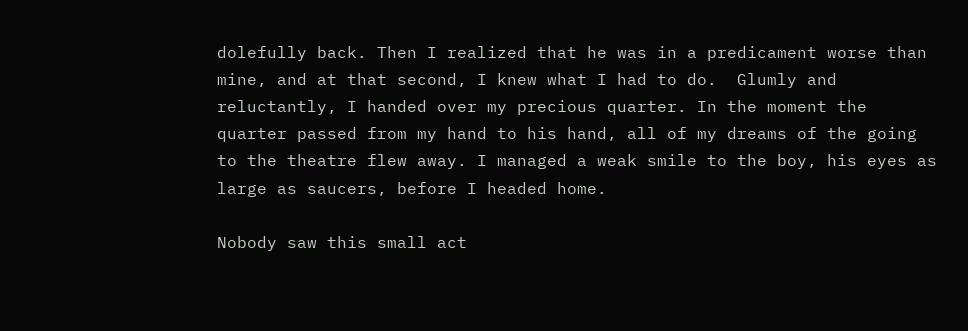dolefully back. Then I realized that he was in a predicament worse than mine, and at that second, I knew what I had to do.  Glumly and reluctantly, I handed over my precious quarter. In the moment the quarter passed from my hand to his hand, all of my dreams of the going to the theatre flew away. I managed a weak smile to the boy, his eyes as large as saucers, before I headed home.

Nobody saw this small act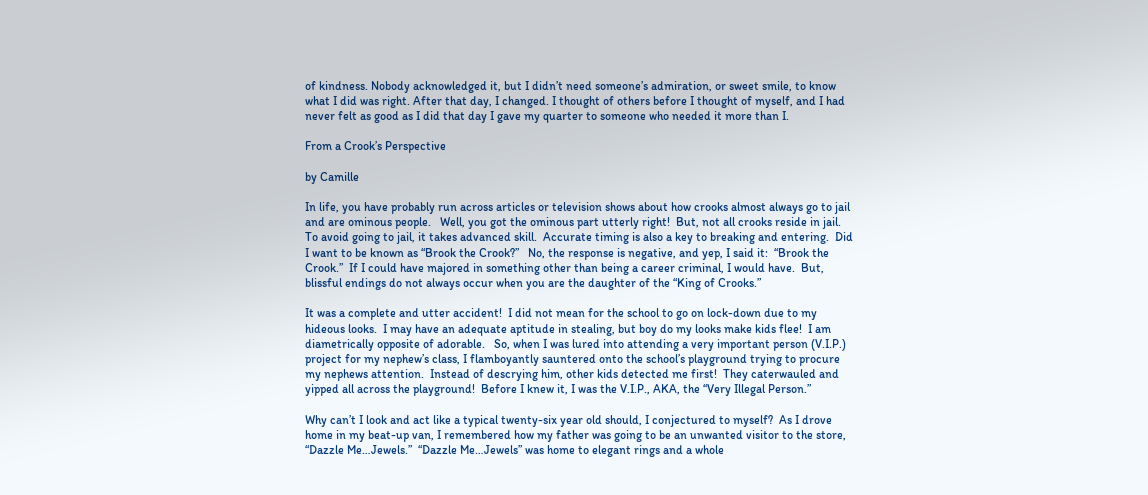of kindness. Nobody acknowledged it, but I didn’t need someone’s admiration, or sweet smile, to know what I did was right. After that day, I changed. I thought of others before I thought of myself, and I had never felt as good as I did that day I gave my quarter to someone who needed it more than I.

From a Crook’s Perspective

by Camille

In life, you have probably run across articles or television shows about how crooks almost always go to jail and are ominous people.   Well, you got the ominous part utterly right!  But, not all crooks reside in jail.  To avoid going to jail, it takes advanced skill.  Accurate timing is also a key to breaking and entering.  Did I want to be known as “Brook the Crook?”   No, the response is negative, and yep, I said it:  “Brook the Crook.”  If I could have majored in something other than being a career criminal, I would have.  But, blissful endings do not always occur when you are the daughter of the “King of Crooks.”

It was a complete and utter accident!  I did not mean for the school to go on lock-down due to my hideous looks.  I may have an adequate aptitude in stealing, but boy do my looks make kids flee!  I am diametrically opposite of adorable.   So, when I was lured into attending a very important person (V.I.P.) project for my nephew’s class, I flamboyantly sauntered onto the school’s playground trying to procure my nephews attention.  Instead of descrying him, other kids detected me first!  They caterwauled and yipped all across the playground!  Before I knew it, I was the V.I.P., AKA, the “Very Illegal Person.”

Why can’t I look and act like a typical twenty-six year old should, I conjectured to myself?  As I drove home in my beat-up van, I remembered how my father was going to be an unwanted visitor to the store, “Dazzle Me…Jewels.”  “Dazzle Me…Jewels” was home to elegant rings and a whole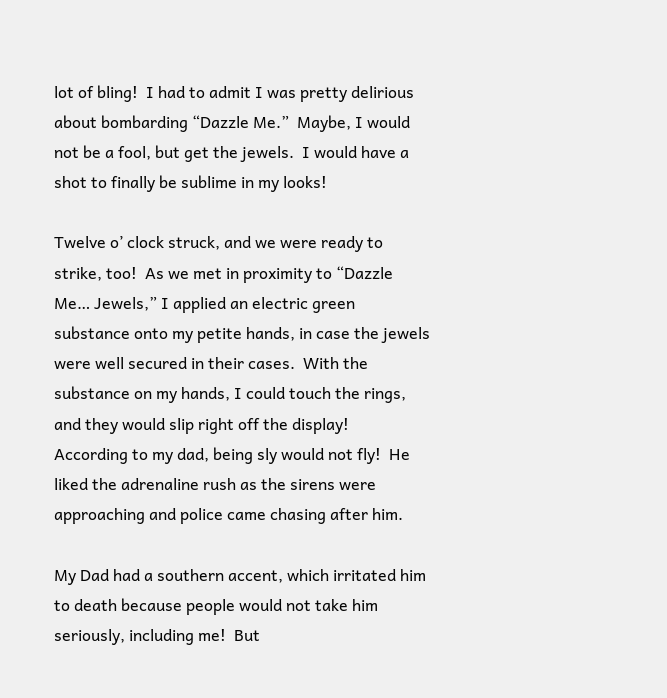lot of bling!  I had to admit I was pretty delirious about bombarding “Dazzle Me.”  Maybe, I would not be a fool, but get the jewels.  I would have a shot to finally be sublime in my looks!

Twelve o’ clock struck, and we were ready to strike, too!  As we met in proximity to “Dazzle Me… Jewels,” I applied an electric green substance onto my petite hands, in case the jewels were well secured in their cases.  With the substance on my hands, I could touch the rings, and they would slip right off the display!  According to my dad, being sly would not fly!  He liked the adrenaline rush as the sirens were approaching and police came chasing after him.

My Dad had a southern accent, which irritated him to death because people would not take him seriously, including me!  But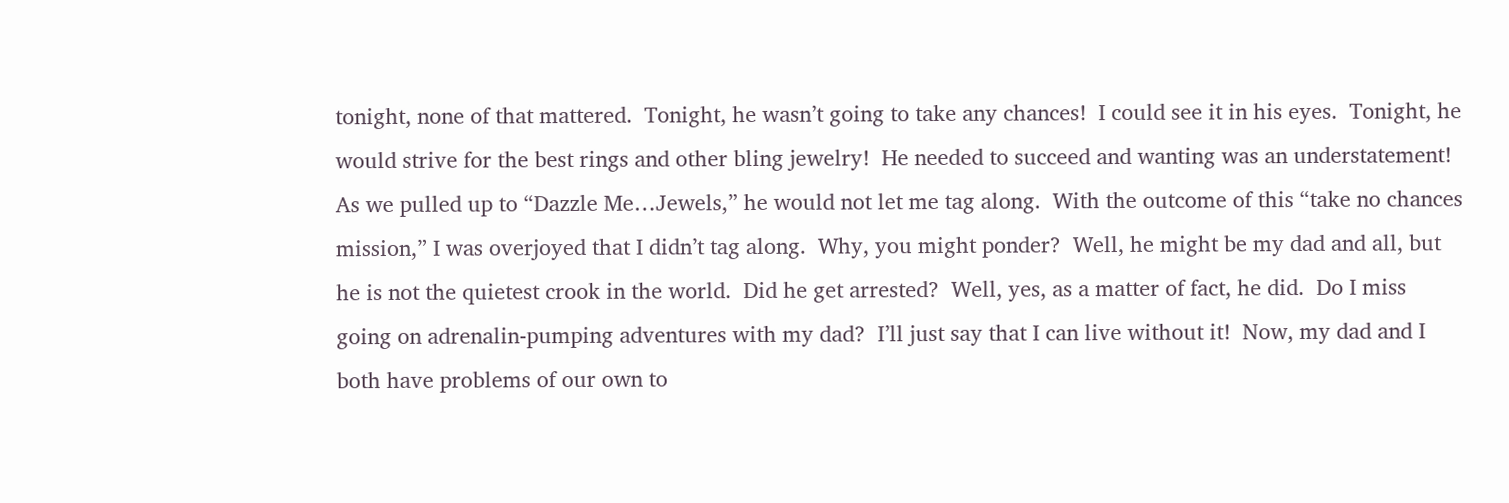tonight, none of that mattered.  Tonight, he wasn’t going to take any chances!  I could see it in his eyes.  Tonight, he would strive for the best rings and other bling jewelry!  He needed to succeed and wanting was an understatement!  As we pulled up to “Dazzle Me…Jewels,” he would not let me tag along.  With the outcome of this “take no chances mission,” I was overjoyed that I didn’t tag along.  Why, you might ponder?  Well, he might be my dad and all, but he is not the quietest crook in the world.  Did he get arrested?  Well, yes, as a matter of fact, he did.  Do I miss going on adrenalin-pumping adventures with my dad?  I’ll just say that I can live without it!  Now, my dad and I both have problems of our own to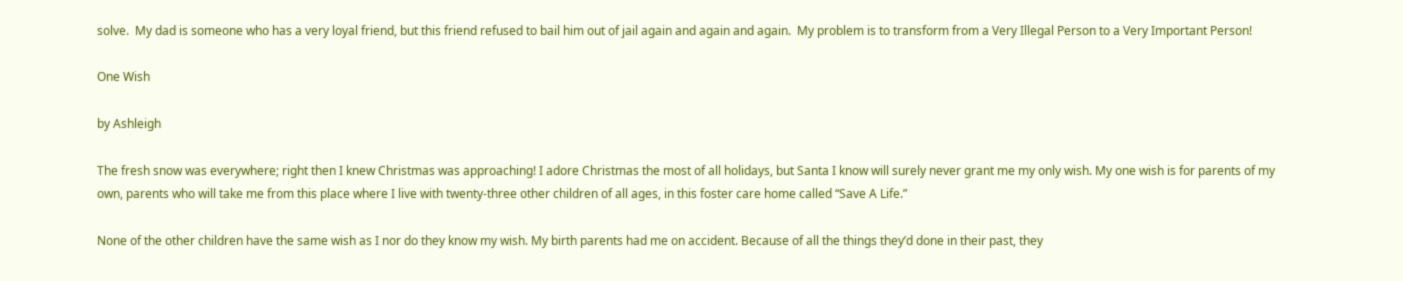solve.  My dad is someone who has a very loyal friend, but this friend refused to bail him out of jail again and again and again.  My problem is to transform from a Very Illegal Person to a Very Important Person!

One Wish

by Ashleigh

The fresh snow was everywhere; right then I knew Christmas was approaching! I adore Christmas the most of all holidays, but Santa I know will surely never grant me my only wish. My one wish is for parents of my own, parents who will take me from this place where I live with twenty-three other children of all ages, in this foster care home called “Save A Life.”

None of the other children have the same wish as I nor do they know my wish. My birth parents had me on accident. Because of all the things they’d done in their past, they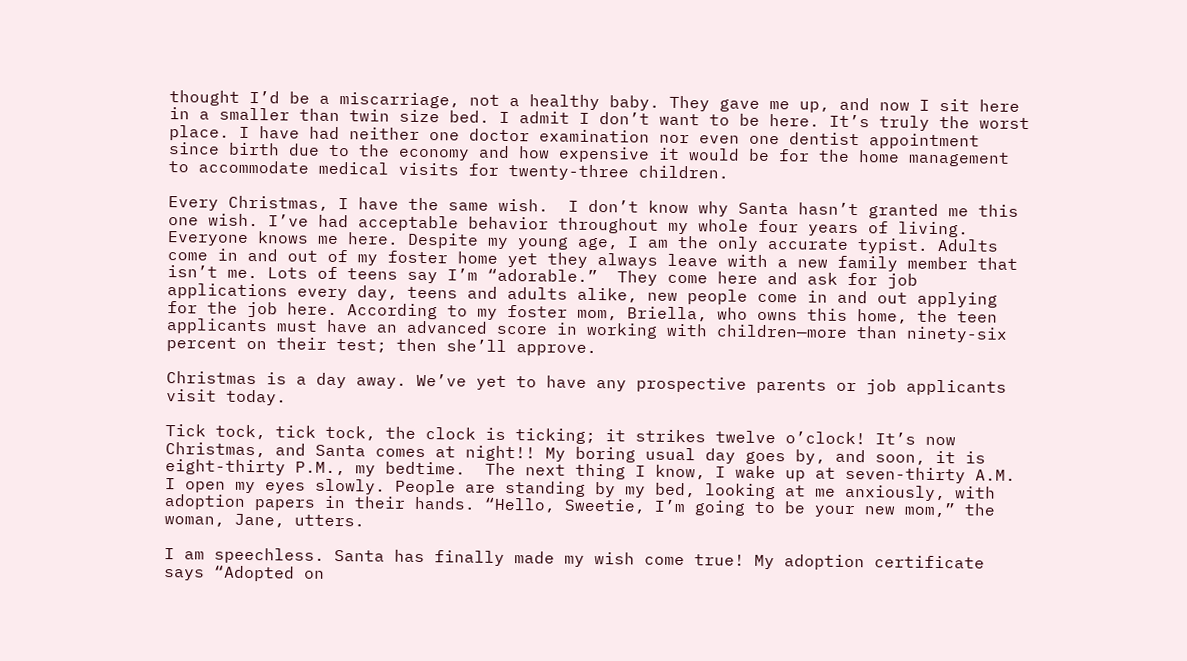thought I’d be a miscarriage, not a healthy baby. They gave me up, and now I sit here in a smaller than twin size bed. I admit I don’t want to be here. It’s truly the worst place. I have had neither one doctor examination nor even one dentist appointment since birth due to the economy and how expensive it would be for the home management to accommodate medical visits for twenty-three children.

Every Christmas, I have the same wish.  I don’t know why Santa hasn’t granted me this one wish. I’ve had acceptable behavior throughout my whole four years of living. Everyone knows me here. Despite my young age, I am the only accurate typist. Adults come in and out of my foster home yet they always leave with a new family member that isn’t me. Lots of teens say I’m “adorable.”  They come here and ask for job applications every day, teens and adults alike, new people come in and out applying for the job here. According to my foster mom, Briella, who owns this home, the teen applicants must have an advanced score in working with children—more than ninety-six percent on their test; then she’ll approve.

Christmas is a day away. We’ve yet to have any prospective parents or job applicants visit today.

Tick tock, tick tock, the clock is ticking; it strikes twelve o’clock! It’s now Christmas, and Santa comes at night!! My boring usual day goes by, and soon, it is eight-thirty P.M., my bedtime.  The next thing I know, I wake up at seven-thirty A.M. I open my eyes slowly. People are standing by my bed, looking at me anxiously, with adoption papers in their hands. “Hello, Sweetie, I’m going to be your new mom,” the woman, Jane, utters.

I am speechless. Santa has finally made my wish come true! My adoption certificate says “Adopted on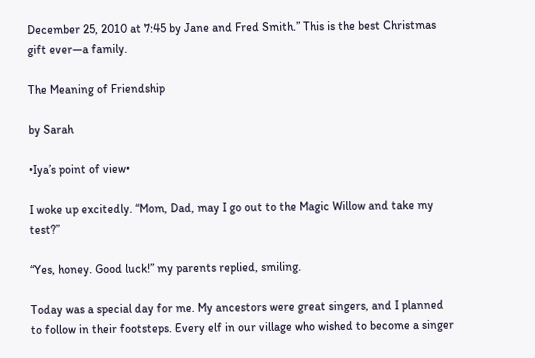December 25, 2010 at 7:45 by Jane and Fred Smith.” This is the best Christmas gift ever—a family.

The Meaning of Friendship

by Sarah

•Iya’s point of view•

I woke up excitedly. “Mom, Dad, may I go out to the Magic Willow and take my test?”

“Yes, honey. Good luck!” my parents replied, smiling.

Today was a special day for me. My ancestors were great singers, and I planned to follow in their footsteps. Every elf in our village who wished to become a singer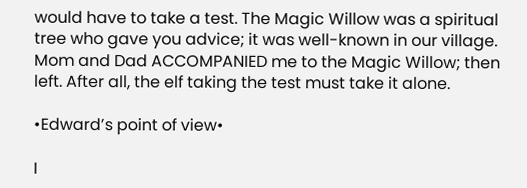would have to take a test. The Magic Willow was a spiritual tree who gave you advice; it was well-known in our village. Mom and Dad ACCOMPANIED me to the Magic Willow; then left. After all, the elf taking the test must take it alone.

•Edward’s point of view•

I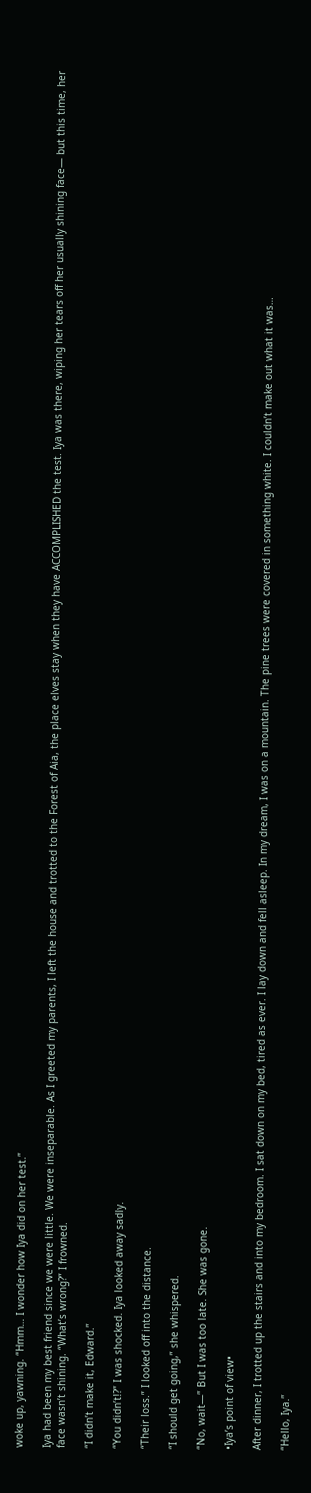woke up, yawning. “Hmm… I wonder how Iya did on her test.”

Iya had been my best friend since we were little. We were inseparable. As I greeted my parents, I left the house and trotted to the Forest of Aia, the place elves stay when they have ACCOMPLISHED the test. Iya was there, wiping her tears off her usually shining face— but this time, her face wasn’t shining. “What’s wrong?” I frowned.

“I didn’t make it, Edward.”

“You didn’t!?” I was shocked. Iya looked away sadly.

“Their loss.” I looked off into the distance.

“I should get going,” she whispered.

“No, wait—” But I was too late. She was gone.

•Iya’s point of view•

After dinner, I trotted up the stairs and into my bedroom. I sat down on my bed, tired as ever. I lay down and fell asleep. In my dream, I was on a mountain. The pine trees were covered in something white. I couldn’t make out what it was…

“Hello, Iya.”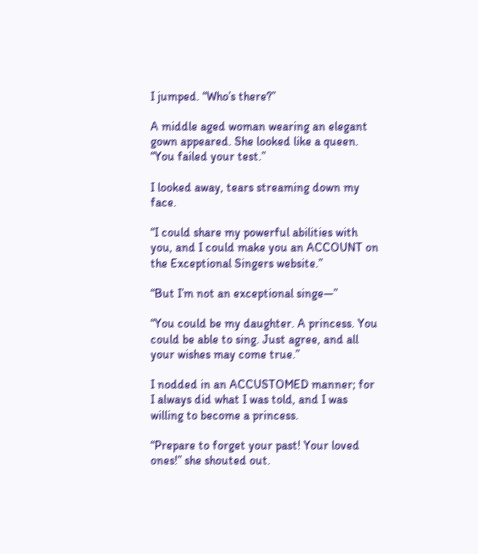I jumped. “Who’s there?”

A middle aged woman wearing an elegant gown appeared. She looked like a queen. “You failed your test.”

I looked away, tears streaming down my face.

“I could share my powerful abilities with you, and I could make you an ACCOUNT on the Exceptional Singers website.”

“But I’m not an exceptional singe—”

“You could be my daughter. A princess. You could be able to sing. Just agree, and all your wishes may come true.”

I nodded in an ACCUSTOMED manner; for I always did what I was told, and I was willing to become a princess.

“Prepare to forget your past! Your loved ones!” she shouted out.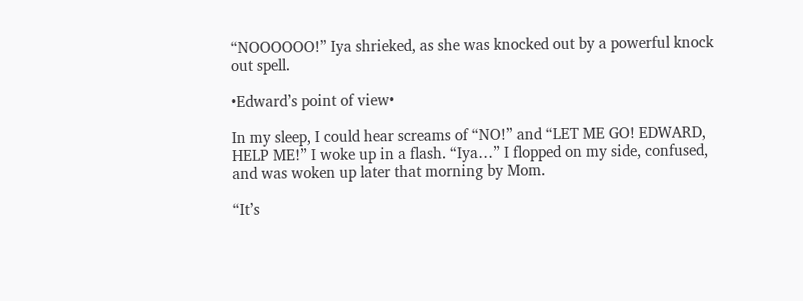“NOOOOOO!” Iya shrieked, as she was knocked out by a powerful knock out spell.

•Edward’s point of view•

In my sleep, I could hear screams of “NO!” and “LET ME GO! EDWARD, HELP ME!” I woke up in a flash. “Iya…” I flopped on my side, confused, and was woken up later that morning by Mom.

“It’s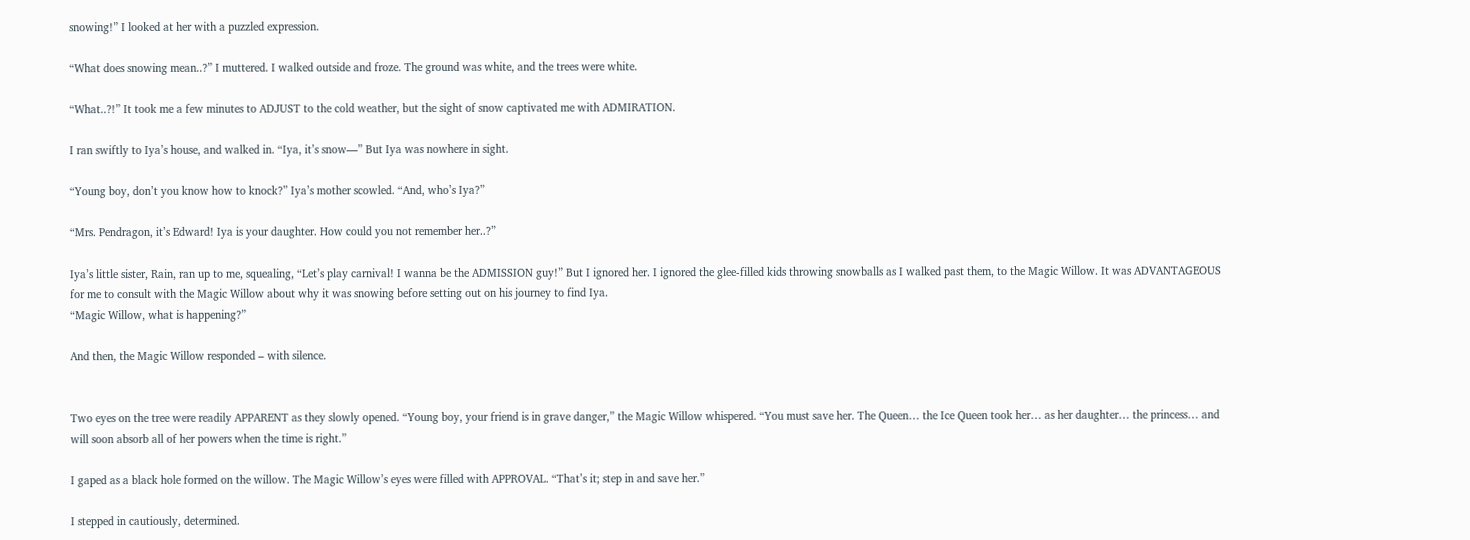snowing!” I looked at her with a puzzled expression.

“What does snowing mean..?” I muttered. I walked outside and froze. The ground was white, and the trees were white.

“What..?!” It took me a few minutes to ADJUST to the cold weather, but the sight of snow captivated me with ADMIRATION.

I ran swiftly to Iya’s house, and walked in. “Iya, it’s snow—” But Iya was nowhere in sight.

“Young boy, don’t you know how to knock?” Iya’s mother scowled. “And, who’s Iya?”

“Mrs. Pendragon, it’s Edward! Iya is your daughter. How could you not remember her..?”

Iya’s little sister, Rain, ran up to me, squealing, “Let’s play carnival! I wanna be the ADMISSION guy!” But I ignored her. I ignored the glee-filled kids throwing snowballs as I walked past them, to the Magic Willow. It was ADVANTAGEOUS for me to consult with the Magic Willow about why it was snowing before setting out on his journey to find Iya.
“Magic Willow, what is happening?”

And then, the Magic Willow responded – with silence.


Two eyes on the tree were readily APPARENT as they slowly opened. “Young boy, your friend is in grave danger,” the Magic Willow whispered. “You must save her. The Queen… the Ice Queen took her… as her daughter… the princess… and will soon absorb all of her powers when the time is right.”

I gaped as a black hole formed on the willow. The Magic Willow’s eyes were filled with APPROVAL. “That’s it; step in and save her.”

I stepped in cautiously, determined.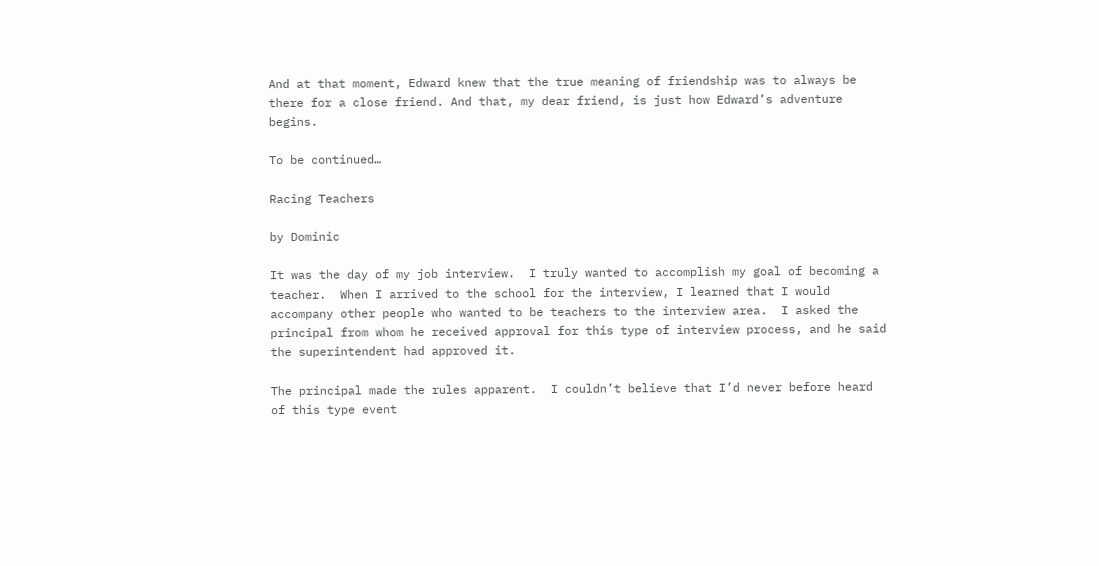And at that moment, Edward knew that the true meaning of friendship was to always be there for a close friend. And that, my dear friend, is just how Edward’s adventure begins.

To be continued…

Racing Teachers

by Dominic

It was the day of my job interview.  I truly wanted to accomplish my goal of becoming a teacher.  When I arrived to the school for the interview, I learned that I would accompany other people who wanted to be teachers to the interview area.  I asked the principal from whom he received approval for this type of interview process, and he said the superintendent had approved it.

The principal made the rules apparent.  I couldn’t believe that I’d never before heard of this type event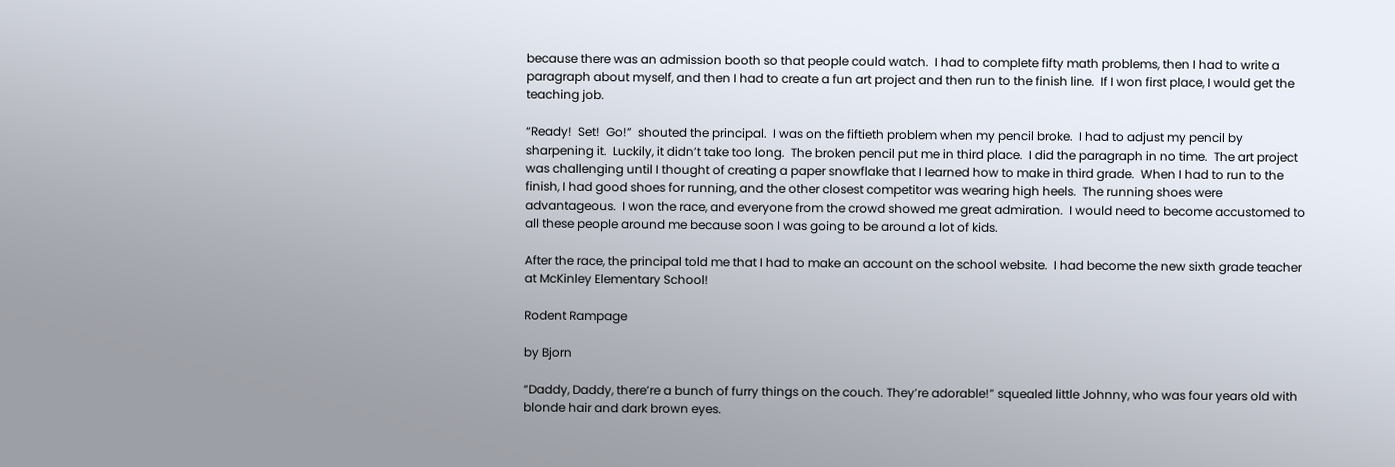because there was an admission booth so that people could watch.  I had to complete fifty math problems, then I had to write a paragraph about myself, and then I had to create a fun art project and then run to the finish line.  If I won first place, I would get the teaching job.

“Ready!  Set!  Go!”  shouted the principal.  I was on the fiftieth problem when my pencil broke.  I had to adjust my pencil by sharpening it.  Luckily, it didn’t take too long.  The broken pencil put me in third place.  I did the paragraph in no time.  The art project was challenging until I thought of creating a paper snowflake that I learned how to make in third grade.  When I had to run to the finish, I had good shoes for running, and the other closest competitor was wearing high heels.  The running shoes were advantageous.  I won the race, and everyone from the crowd showed me great admiration.  I would need to become accustomed to all these people around me because soon I was going to be around a lot of kids.

After the race, the principal told me that I had to make an account on the school website.  I had become the new sixth grade teacher at McKinley Elementary School!

Rodent Rampage

by Bjorn

“Daddy, Daddy, there’re a bunch of furry things on the couch. They’re adorable!” squealed little Johnny, who was four years old with blonde hair and dark brown eyes.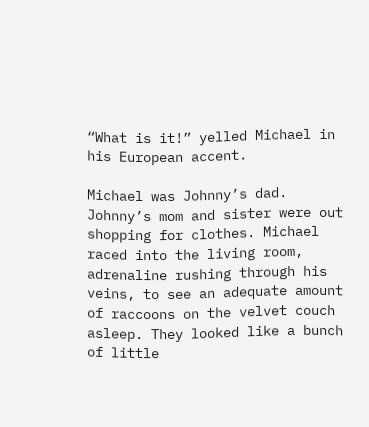“What is it!” yelled Michael in his European accent.

Michael was Johnny’s dad. Johnny’s mom and sister were out shopping for clothes. Michael raced into the living room, adrenaline rushing through his veins, to see an adequate amount of raccoons on the velvet couch asleep. They looked like a bunch of little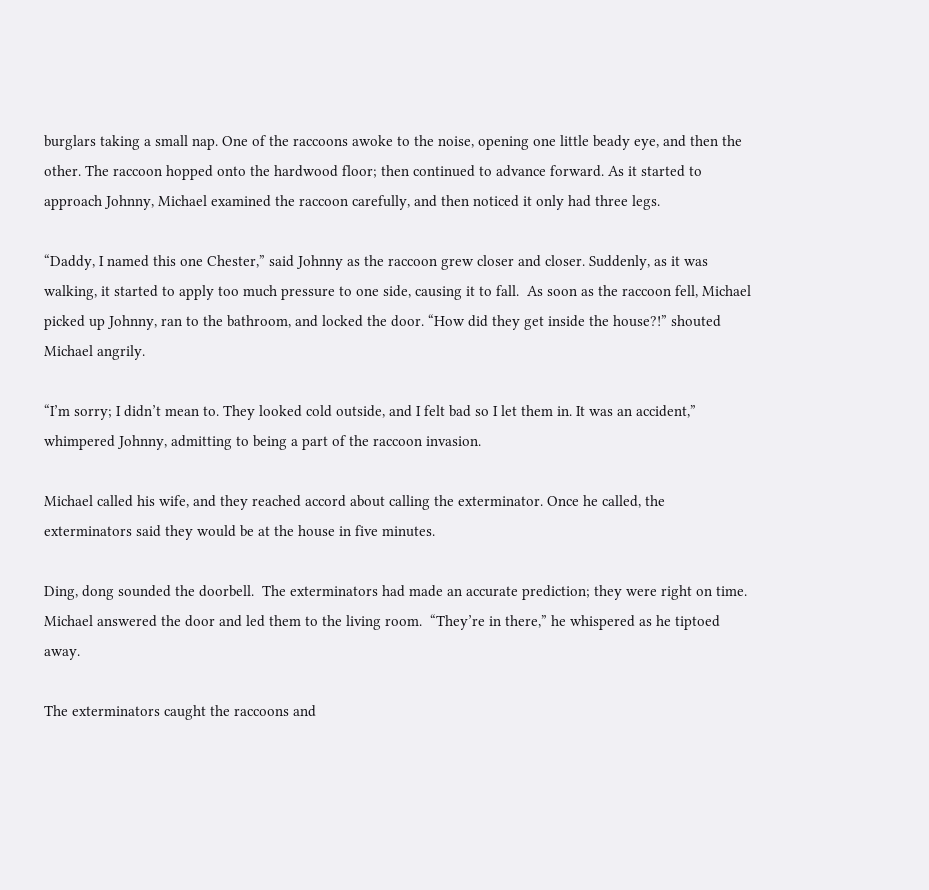burglars taking a small nap. One of the raccoons awoke to the noise, opening one little beady eye, and then the other. The raccoon hopped onto the hardwood floor; then continued to advance forward. As it started to approach Johnny, Michael examined the raccoon carefully, and then noticed it only had three legs.

“Daddy, I named this one Chester,” said Johnny as the raccoon grew closer and closer. Suddenly, as it was walking, it started to apply too much pressure to one side, causing it to fall.  As soon as the raccoon fell, Michael picked up Johnny, ran to the bathroom, and locked the door. “How did they get inside the house?!” shouted Michael angrily.

“I’m sorry; I didn’t mean to. They looked cold outside, and I felt bad so I let them in. It was an accident,” whimpered Johnny, admitting to being a part of the raccoon invasion.

Michael called his wife, and they reached accord about calling the exterminator. Once he called, the exterminators said they would be at the house in five minutes.

Ding, dong sounded the doorbell.  The exterminators had made an accurate prediction; they were right on time. Michael answered the door and led them to the living room.  “They’re in there,” he whispered as he tiptoed away.

The exterminators caught the raccoons and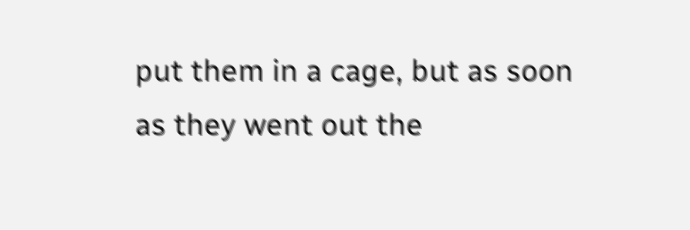put them in a cage, but as soon as they went out the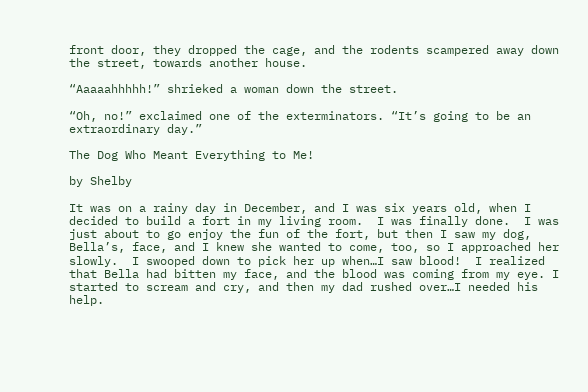front door, they dropped the cage, and the rodents scampered away down the street, towards another house.

“Aaaaahhhhh!” shrieked a woman down the street.

“Oh, no!” exclaimed one of the exterminators. “It’s going to be an extraordinary day.”

The Dog Who Meant Everything to Me!

by Shelby

It was on a rainy day in December, and I was six years old, when I decided to build a fort in my living room.  I was finally done.  I was just about to go enjoy the fun of the fort, but then I saw my dog, Bella’s, face, and I knew she wanted to come, too, so I approached her slowly.  I swooped down to pick her up when…I saw blood!  I realized that Bella had bitten my face, and the blood was coming from my eye. I started to scream and cry, and then my dad rushed over…I needed his help.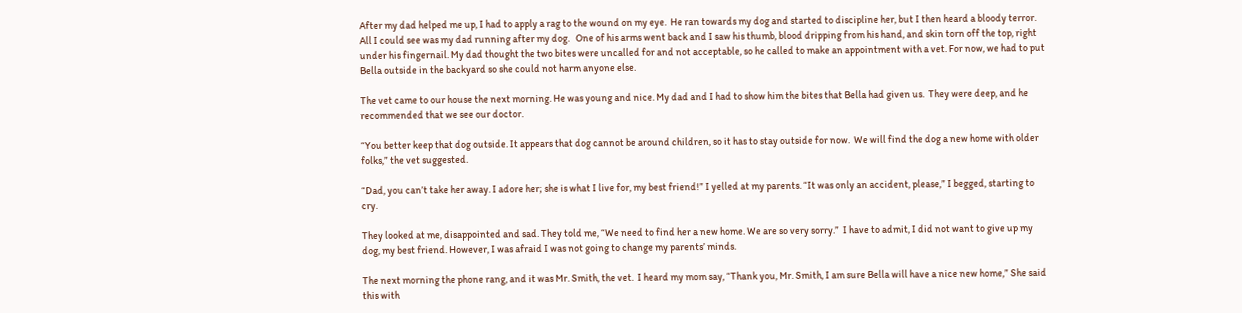After my dad helped me up, I had to apply a rag to the wound on my eye.  He ran towards my dog and started to discipline her, but I then heard a bloody terror. All I could see was my dad running after my dog.   One of his arms went back and I saw his thumb, blood dripping from his hand, and skin torn off the top, right under his fingernail. My dad thought the two bites were uncalled for and not acceptable, so he called to make an appointment with a vet. For now, we had to put Bella outside in the backyard so she could not harm anyone else.

The vet came to our house the next morning. He was young and nice. My dad and I had to show him the bites that Bella had given us.  They were deep, and he recommended that we see our doctor.

“You better keep that dog outside. It appears that dog cannot be around children, so it has to stay outside for now.  We will find the dog a new home with older folks,” the vet suggested.

“Dad, you can’t take her away. I adore her; she is what I live for, my best friend!” I yelled at my parents. “It was only an accident, please,” I begged, starting to cry.

They looked at me, disappointed and sad. They told me, “We need to find her a new home. We are so very sorry.”  I have to admit, I did not want to give up my dog, my best friend. However, I was afraid I was not going to change my parents’ minds.

The next morning the phone rang, and it was Mr. Smith, the vet.  I heard my mom say, “Thank you, Mr. Smith, I am sure Bella will have a nice new home,” She said this with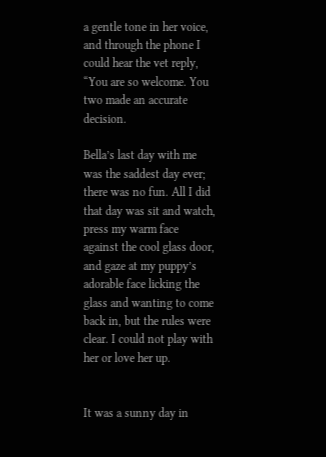a gentle tone in her voice, and through the phone I could hear the vet reply, “You are so welcome. You two made an accurate decision.

Bella’s last day with me was the saddest day ever; there was no fun. All I did that day was sit and watch, press my warm face against the cool glass door, and gaze at my puppy’s adorable face licking the glass and wanting to come back in, but the rules were clear. I could not play with her or love her up.


It was a sunny day in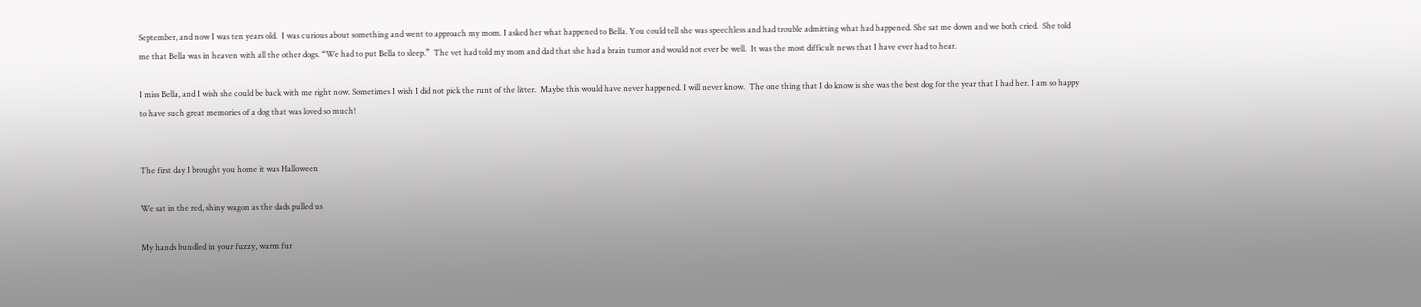September, and now I was ten years old.  I was curious about something and went to approach my mom. I asked her what happened to Bella. You could tell she was speechless and had trouble admitting what had happened. She sat me down and we both cried.  She told me that Bella was in heaven with all the other dogs. “We had to put Bella to sleep.”  The vet had told my mom and dad that she had a brain tumor and would not ever be well.  It was the most difficult news that I have ever had to hear.

I miss Bella, and I wish she could be back with me right now. Sometimes I wish I did not pick the runt of the litter.  Maybe this would have never happened. I will never know.  The one thing that I do know is she was the best dog for the year that I had her. I am so happy to have such great memories of a dog that was loved so much!


The first day I brought you home it was Halloween

We sat in the red, shiny wagon as the dads pulled us

My hands bundled in your fuzzy, warm fur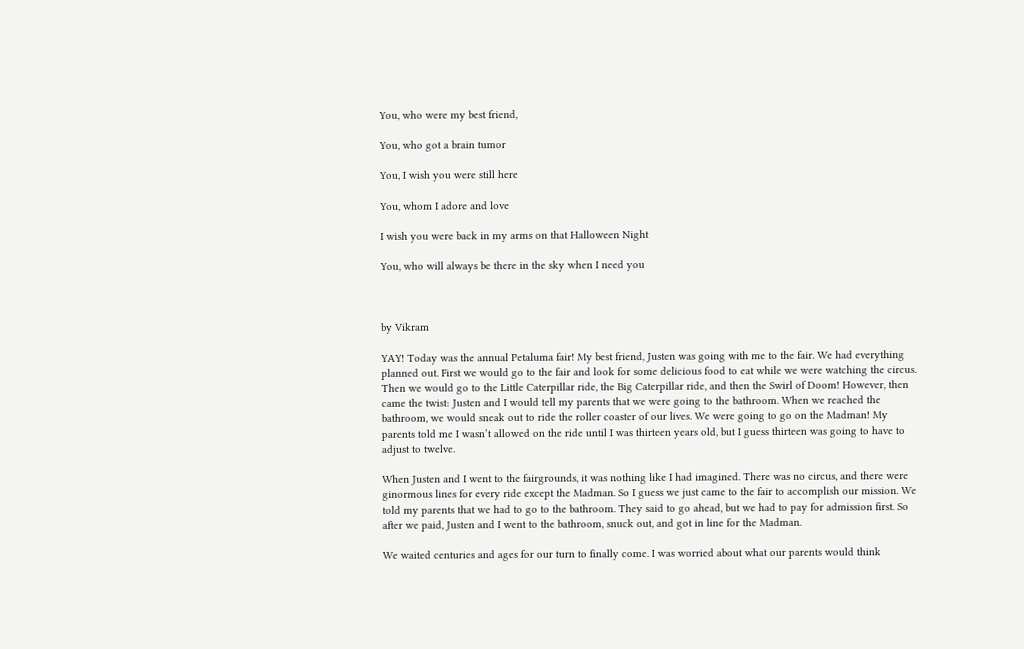You, who were my best friend,

You, who got a brain tumor

You, I wish you were still here

You, whom I adore and love

I wish you were back in my arms on that Halloween Night

You, who will always be there in the sky when I need you



by Vikram

YAY! Today was the annual Petaluma fair! My best friend, Justen was going with me to the fair. We had everything planned out. First we would go to the fair and look for some delicious food to eat while we were watching the circus. Then we would go to the Little Caterpillar ride, the Big Caterpillar ride, and then the Swirl of Doom! However, then came the twist: Justen and I would tell my parents that we were going to the bathroom. When we reached the bathroom, we would sneak out to ride the roller coaster of our lives. We were going to go on the Madman! My parents told me I wasn’t allowed on the ride until I was thirteen years old, but I guess thirteen was going to have to adjust to twelve.

When Justen and I went to the fairgrounds, it was nothing like I had imagined. There was no circus, and there were ginormous lines for every ride except the Madman. So I guess we just came to the fair to accomplish our mission. We told my parents that we had to go to the bathroom. They said to go ahead, but we had to pay for admission first. So after we paid, Justen and I went to the bathroom, snuck out, and got in line for the Madman.

We waited centuries and ages for our turn to finally come. I was worried about what our parents would think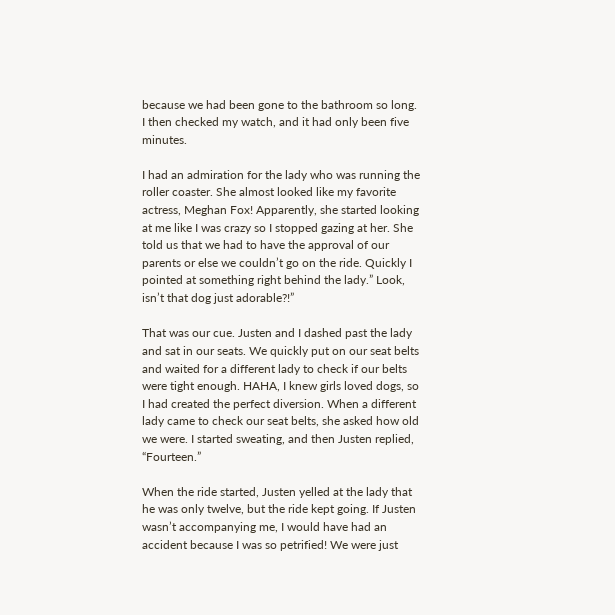because we had been gone to the bathroom so long. I then checked my watch, and it had only been five minutes.

I had an admiration for the lady who was running the roller coaster. She almost looked like my favorite actress, Meghan Fox! Apparently, she started looking at me like I was crazy so I stopped gazing at her. She told us that we had to have the approval of our parents or else we couldn’t go on the ride. Quickly I pointed at something right behind the lady.” Look, isn’t that dog just adorable?!”

That was our cue. Justen and I dashed past the lady and sat in our seats. We quickly put on our seat belts and waited for a different lady to check if our belts were tight enough. HAHA, I knew girls loved dogs, so I had created the perfect diversion. When a different lady came to check our seat belts, she asked how old we were. I started sweating, and then Justen replied, “Fourteen.”

When the ride started, Justen yelled at the lady that he was only twelve, but the ride kept going. If Justen wasn’t accompanying me, I would have had an accident because I was so petrified! We were just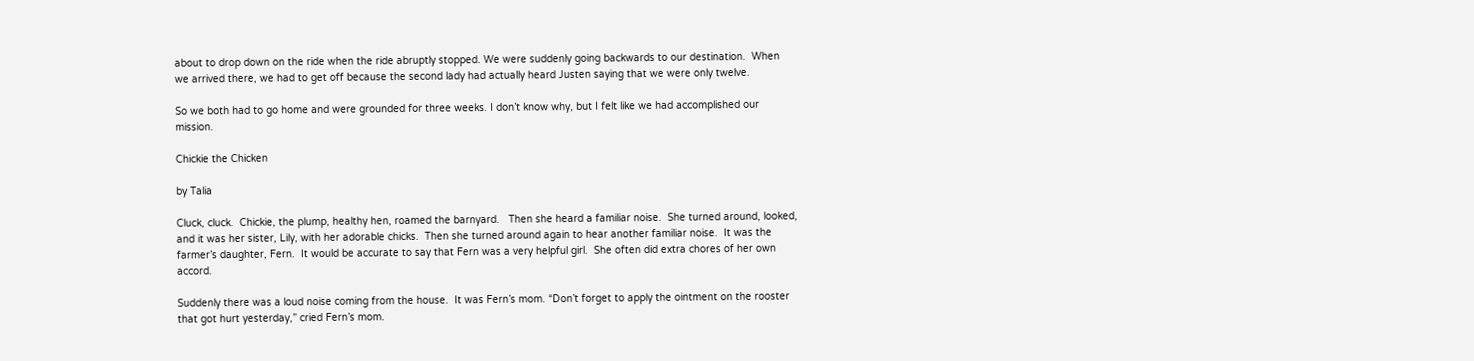about to drop down on the ride when the ride abruptly stopped. We were suddenly going backwards to our destination.  When we arrived there, we had to get off because the second lady had actually heard Justen saying that we were only twelve.

So we both had to go home and were grounded for three weeks. I don’t know why, but I felt like we had accomplished our mission.

Chickie the Chicken

by Talia

Cluck, cluck.  Chickie, the plump, healthy hen, roamed the barnyard.   Then she heard a familiar noise.  She turned around, looked, and it was her sister, Lily, with her adorable chicks.  Then she turned around again to hear another familiar noise.  It was the farmer’s daughter, Fern.  It would be accurate to say that Fern was a very helpful girl.  She often did extra chores of her own accord.

Suddenly there was a loud noise coming from the house.  It was Fern’s mom. “Don’t forget to apply the ointment on the rooster that got hurt yesterday,” cried Fern’s mom.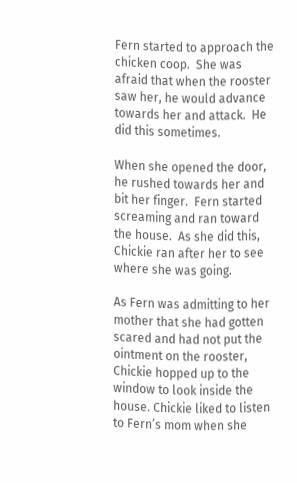Fern started to approach the chicken coop.  She was afraid that when the rooster saw her, he would advance towards her and attack.  He did this sometimes.

When she opened the door, he rushed towards her and bit her finger.  Fern started screaming and ran toward the house.  As she did this, Chickie ran after her to see where she was going.

As Fern was admitting to her mother that she had gotten scared and had not put the ointment on the rooster, Chickie hopped up to the window to look inside the house. Chickie liked to listen to Fern’s mom when she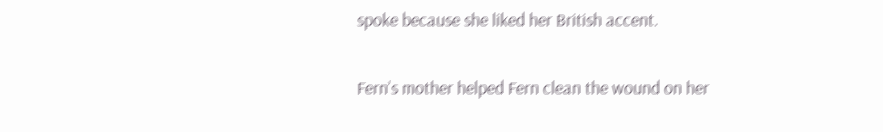spoke because she liked her British accent.

Fern’s mother helped Fern clean the wound on her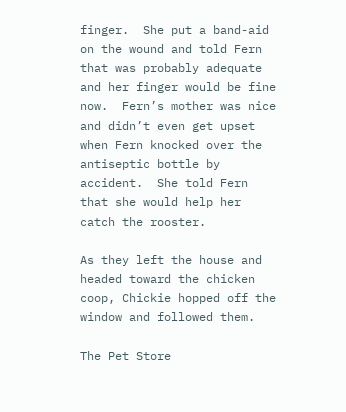finger.  She put a band-aid on the wound and told Fern that was probably adequate and her finger would be fine now.  Fern’s mother was nice and didn’t even get upset when Fern knocked over the antiseptic bottle by accident.  She told Fern that she would help her catch the rooster.

As they left the house and headed toward the chicken coop, Chickie hopped off the window and followed them.

The Pet Store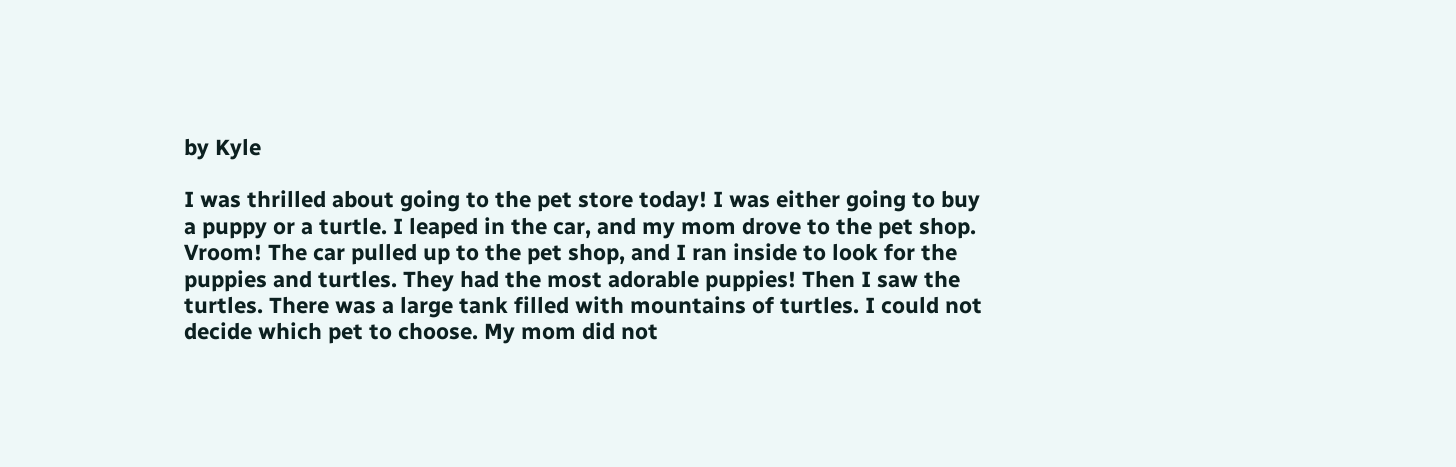by Kyle

I was thrilled about going to the pet store today! I was either going to buy a puppy or a turtle. I leaped in the car, and my mom drove to the pet shop. Vroom! The car pulled up to the pet shop, and I ran inside to look for the puppies and turtles. They had the most adorable puppies! Then I saw the turtles. There was a large tank filled with mountains of turtles. I could not decide which pet to choose. My mom did not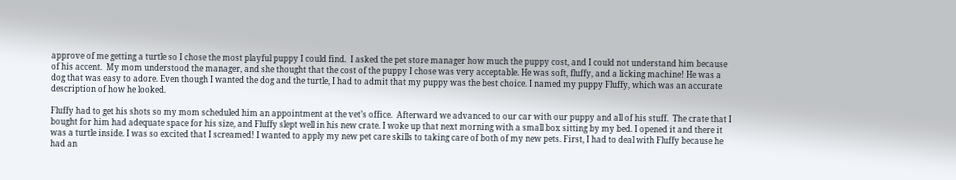approve of me getting a turtle so I chose the most playful puppy I could find.  I asked the pet store manager how much the puppy cost, and I could not understand him because of his accent.  My mom understood the manager, and she thought that the cost of the puppy I chose was very acceptable. He was soft, fluffy, and a licking machine! He was a dog that was easy to adore. Even though I wanted the dog and the turtle, I had to admit that my puppy was the best choice. I named my puppy Fluffy, which was an accurate description of how he looked.

Fluffy had to get his shots so my mom scheduled him an appointment at the vet’s office.  Afterward we advanced to our car with our puppy and all of his stuff.  The crate that I bought for him had adequate space for his size, and Fluffy slept well in his new crate. I woke up that next morning with a small box sitting by my bed. I opened it and there it was a turtle inside. I was so excited that I screamed! I wanted to apply my new pet care skills to taking care of both of my new pets. First, I had to deal with Fluffy because he had an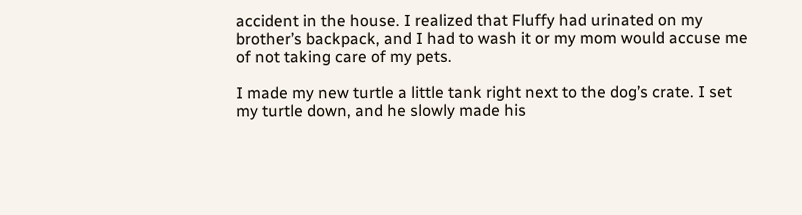accident in the house. I realized that Fluffy had urinated on my brother’s backpack, and I had to wash it or my mom would accuse me of not taking care of my pets.

I made my new turtle a little tank right next to the dog’s crate. I set my turtle down, and he slowly made his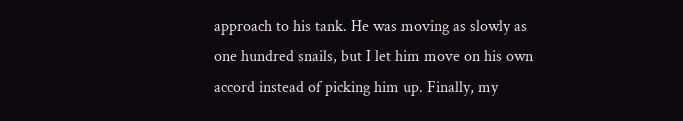approach to his tank. He was moving as slowly as one hundred snails, but I let him move on his own accord instead of picking him up. Finally, my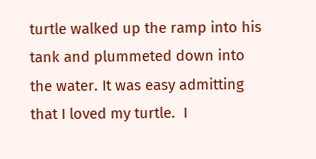turtle walked up the ramp into his tank and plummeted down into the water. It was easy admitting that I loved my turtle.  I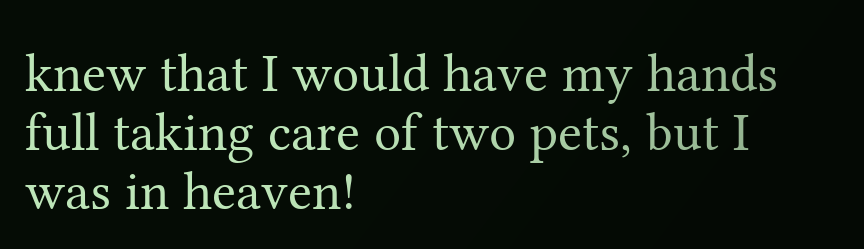knew that I would have my hands full taking care of two pets, but I was in heaven!